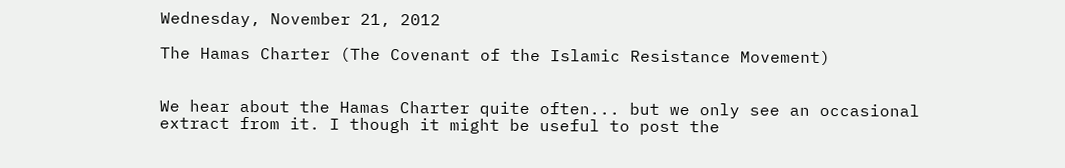Wednesday, November 21, 2012

The Hamas Charter (The Covenant of the Islamic Resistance Movement)


We hear about the Hamas Charter quite often... but we only see an occasional extract from it. I though it might be useful to post the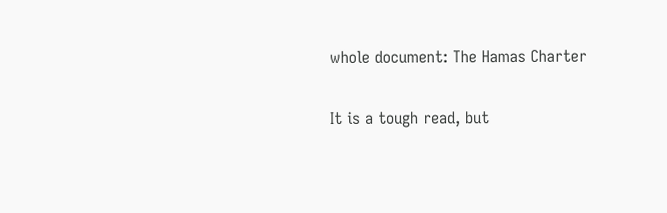whole document: The Hamas Charter

It is a tough read, but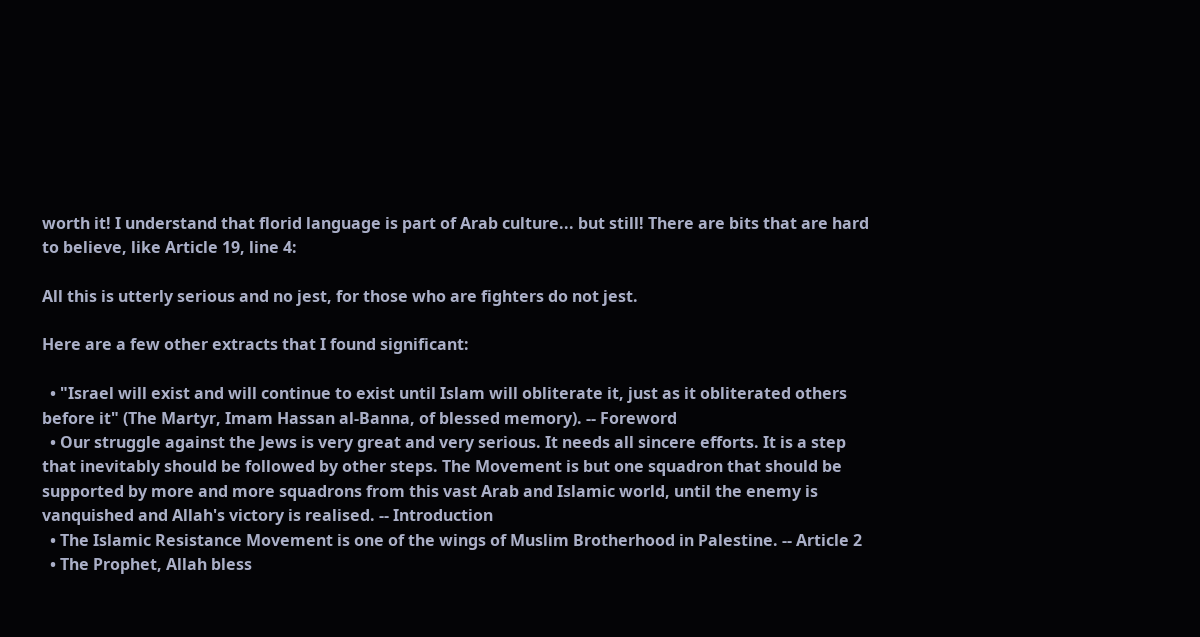worth it! I understand that florid language is part of Arab culture... but still! There are bits that are hard to believe, like Article 19, line 4:

All this is utterly serious and no jest, for those who are fighters do not jest.

Here are a few other extracts that I found significant:

  • "Israel will exist and will continue to exist until Islam will obliterate it, just as it obliterated others before it" (The Martyr, Imam Hassan al-Banna, of blessed memory). -- Foreword
  • Our struggle against the Jews is very great and very serious. It needs all sincere efforts. It is a step that inevitably should be followed by other steps. The Movement is but one squadron that should be supported by more and more squadrons from this vast Arab and Islamic world, until the enemy is vanquished and Allah's victory is realised. -- Introduction
  • The Islamic Resistance Movement is one of the wings of Muslim Brotherhood in Palestine. -- Article 2
  • The Prophet, Allah bless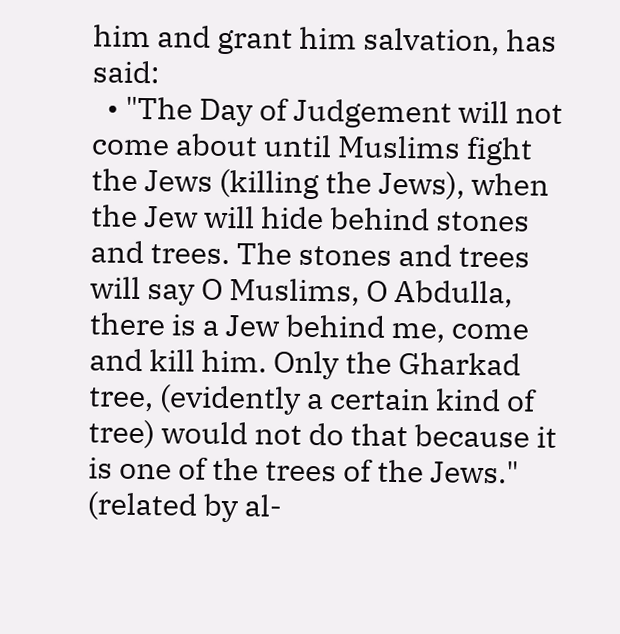him and grant him salvation, has said:
  • "The Day of Judgement will not come about until Muslims fight the Jews (killing the Jews), when the Jew will hide behind stones and trees. The stones and trees will say O Muslims, O Abdulla, there is a Jew behind me, come and kill him. Only the Gharkad tree, (evidently a certain kind of tree) would not do that because it is one of the trees of the Jews." (related by al-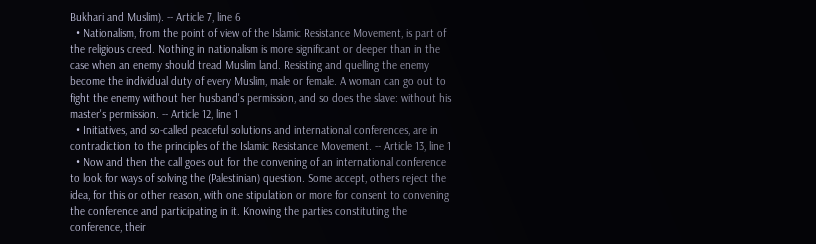Bukhari and Muslim). -- Article 7, line 6
  • Nationalism, from the point of view of the Islamic Resistance Movement, is part of the religious creed. Nothing in nationalism is more significant or deeper than in the case when an enemy should tread Muslim land. Resisting and quelling the enemy become the individual duty of every Muslim, male or female. A woman can go out to fight the enemy without her husband's permission, and so does the slave: without his master's permission. -- Article 12, line 1
  • Initiatives, and so-called peaceful solutions and international conferences, are in contradiction to the principles of the Islamic Resistance Movement. -- Article 13, line 1
  • Now and then the call goes out for the convening of an international conference to look for ways of solving the (Palestinian) question. Some accept, others reject the idea, for this or other reason, with one stipulation or more for consent to convening the conference and participating in it. Knowing the parties constituting the conference, their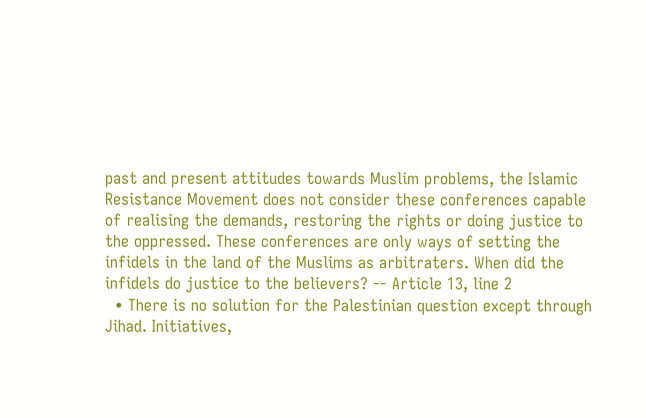past and present attitudes towards Muslim problems, the Islamic Resistance Movement does not consider these conferences capable of realising the demands, restoring the rights or doing justice to the oppressed. These conferences are only ways of setting the infidels in the land of the Muslims as arbitraters. When did the infidels do justice to the believers? -- Article 13, line 2
  • There is no solution for the Palestinian question except through Jihad. Initiatives,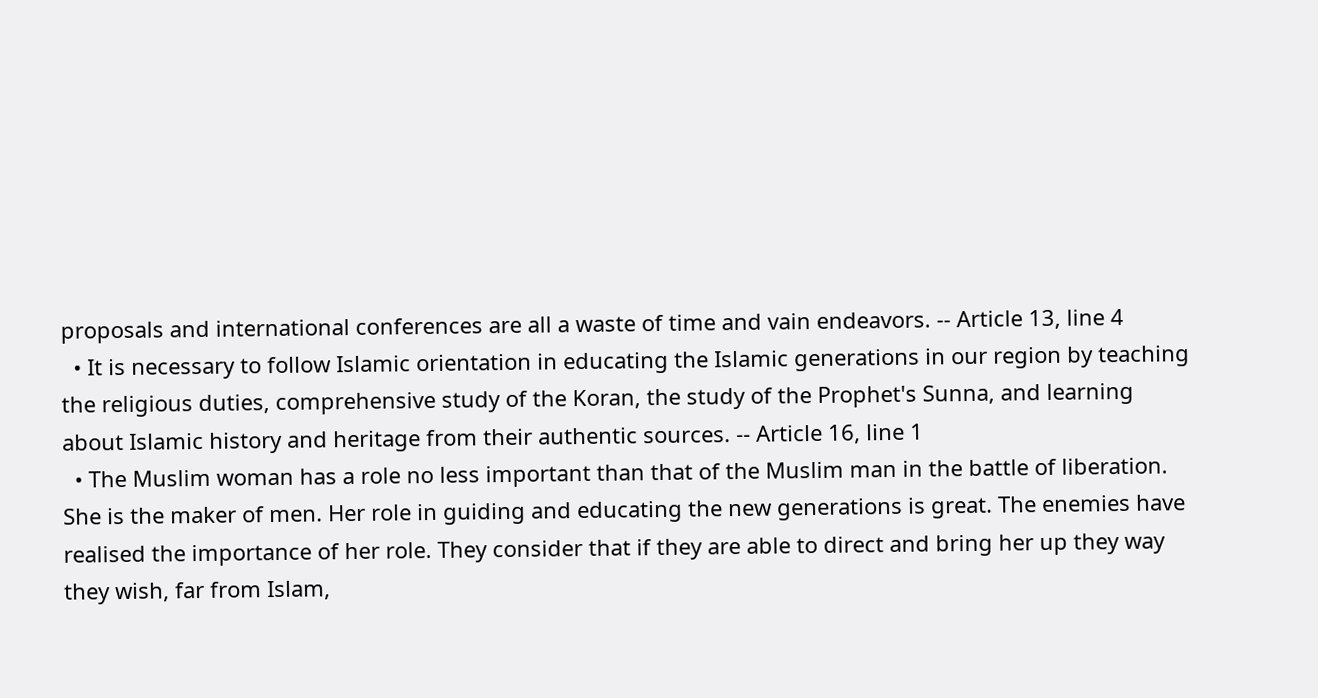proposals and international conferences are all a waste of time and vain endeavors. -- Article 13, line 4
  • It is necessary to follow Islamic orientation in educating the Islamic generations in our region by teaching the religious duties, comprehensive study of the Koran, the study of the Prophet's Sunna, and learning about Islamic history and heritage from their authentic sources. -- Article 16, line 1
  • The Muslim woman has a role no less important than that of the Muslim man in the battle of liberation. She is the maker of men. Her role in guiding and educating the new generations is great. The enemies have realised the importance of her role. They consider that if they are able to direct and bring her up they way they wish, far from Islam,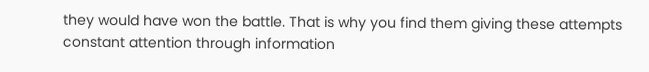they would have won the battle. That is why you find them giving these attempts constant attention through information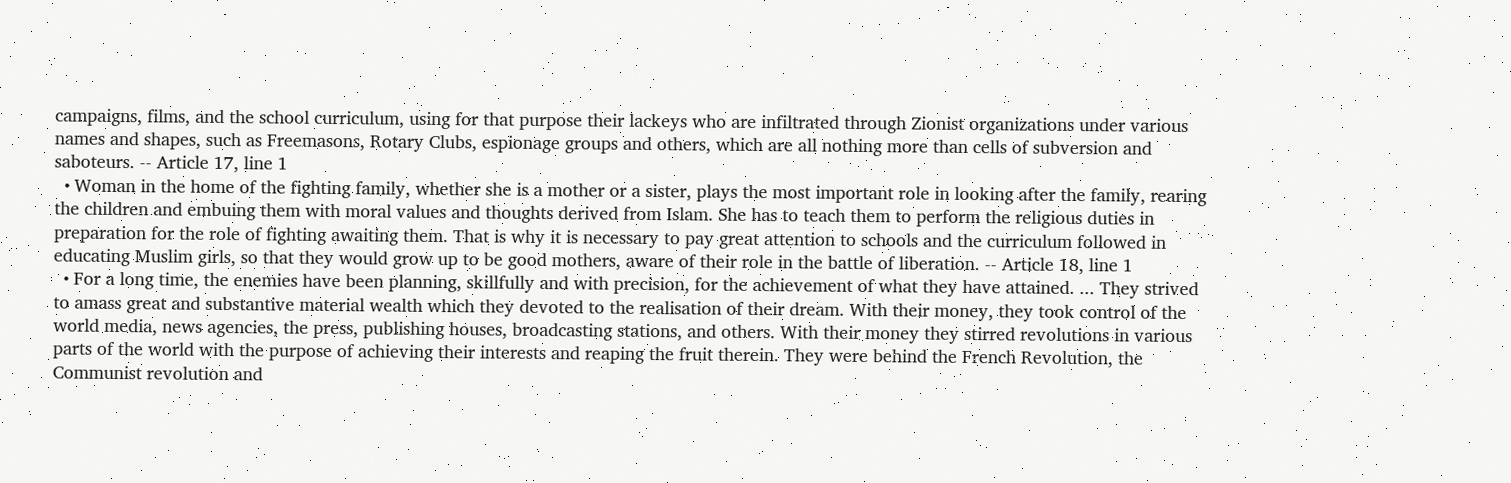campaigns, films, and the school curriculum, using for that purpose their lackeys who are infiltrated through Zionist organizations under various names and shapes, such as Freemasons, Rotary Clubs, espionage groups and others, which are all nothing more than cells of subversion and saboteurs. -- Article 17, line 1
  • Woman in the home of the fighting family, whether she is a mother or a sister, plays the most important role in looking after the family, rearing the children and embuing them with moral values and thoughts derived from Islam. She has to teach them to perform the religious duties in preparation for the role of fighting awaiting them. That is why it is necessary to pay great attention to schools and the curriculum followed in educating Muslim girls, so that they would grow up to be good mothers, aware of their role in the battle of liberation. -- Article 18, line 1
  • For a long time, the enemies have been planning, skillfully and with precision, for the achievement of what they have attained. ... They strived to amass great and substantive material wealth which they devoted to the realisation of their dream. With their money, they took control of the world media, news agencies, the press, publishing houses, broadcasting stations, and others. With their money they stirred revolutions in various parts of the world with the purpose of achieving their interests and reaping the fruit therein. They were behind the French Revolution, the Communist revolution and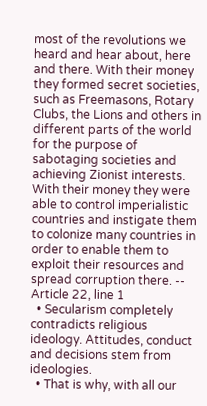most of the revolutions we heard and hear about, here and there. With their money they formed secret societies, such as Freemasons, Rotary Clubs, the Lions and others in different parts of the world for the purpose of sabotaging societies and achieving Zionist interests. With their money they were able to control imperialistic countries and instigate them to colonize many countries in order to enable them to exploit their resources and spread corruption there. -- Article 22, line 1
  • Secularism completely contradicts religious ideology. Attitudes, conduct and decisions stem from ideologies.
  • That is why, with all our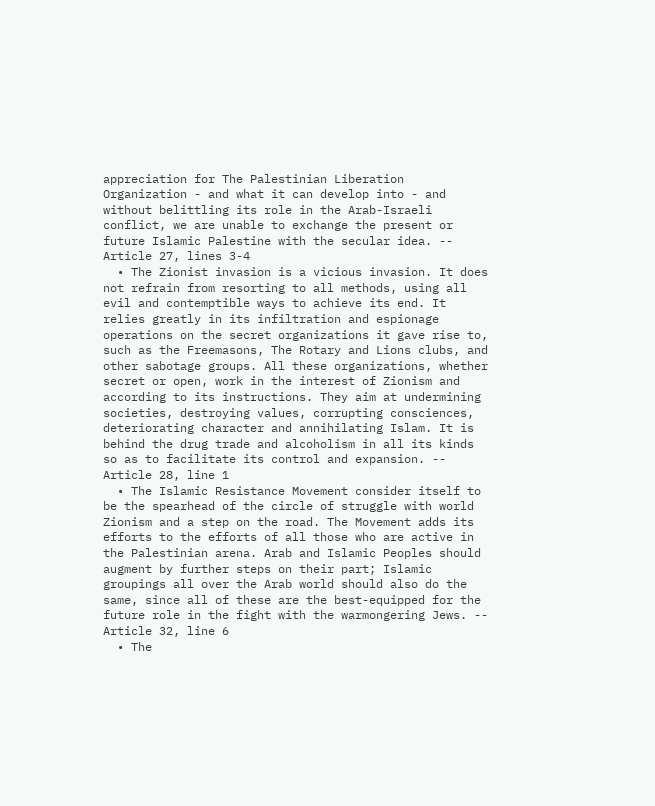appreciation for The Palestinian Liberation Organization - and what it can develop into - and without belittling its role in the Arab-Israeli conflict, we are unable to exchange the present or future Islamic Palestine with the secular idea. -- Article 27, lines 3-4
  • The Zionist invasion is a vicious invasion. It does not refrain from resorting to all methods, using all evil and contemptible ways to achieve its end. It relies greatly in its infiltration and espionage operations on the secret organizations it gave rise to, such as the Freemasons, The Rotary and Lions clubs, and other sabotage groups. All these organizations, whether secret or open, work in the interest of Zionism and according to its instructions. They aim at undermining societies, destroying values, corrupting consciences, deteriorating character and annihilating Islam. It is behind the drug trade and alcoholism in all its kinds so as to facilitate its control and expansion. -- Article 28, line 1
  • The Islamic Resistance Movement consider itself to be the spearhead of the circle of struggle with world Zionism and a step on the road. The Movement adds its efforts to the efforts of all those who are active in the Palestinian arena. Arab and Islamic Peoples should augment by further steps on their part; Islamic groupings all over the Arab world should also do the same, since all of these are the best-equipped for the future role in the fight with the warmongering Jews. -- Article 32, line 6
  • The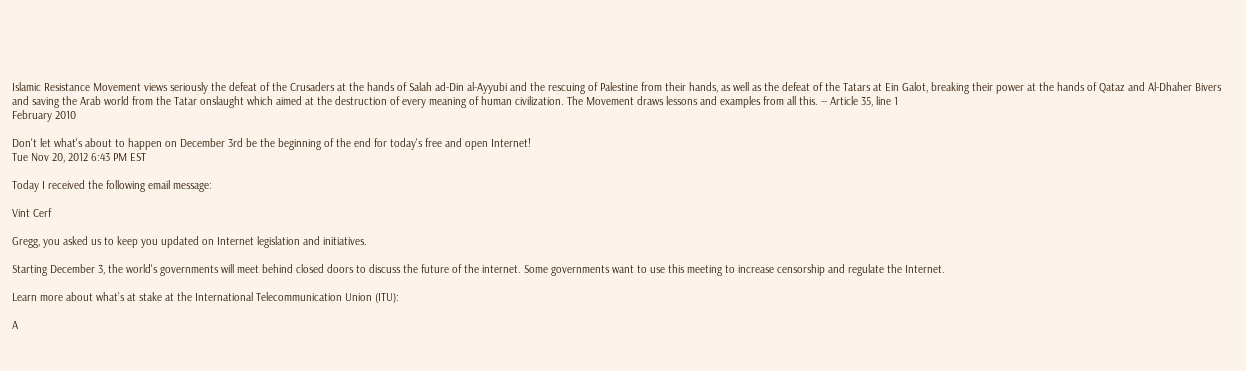Islamic Resistance Movement views seriously the defeat of the Crusaders at the hands of Salah ad-Din al-Ayyubi and the rescuing of Palestine from their hands, as well as the defeat of the Tatars at Ein Galot, breaking their power at the hands of Qataz and Al-Dhaher Bivers and saving the Arab world from the Tatar onslaught which aimed at the destruction of every meaning of human civilization. The Movement draws lessons and examples from all this. -- Article 35, line 1
February 2010

Don't let what's about to happen on December 3rd be the beginning of the end for today's free and open Internet!
Tue Nov 20, 2012 6:43 PM EST

Today I received the following email message:

Vint Cerf

Gregg, you asked us to keep you updated on Internet legislation and initiatives.

Starting December 3, the world's governments will meet behind closed doors to discuss the future of the internet. Some governments want to use this meeting to increase censorship and regulate the Internet.

Learn more about what’s at stake at the International Telecommunication Union (ITU):

A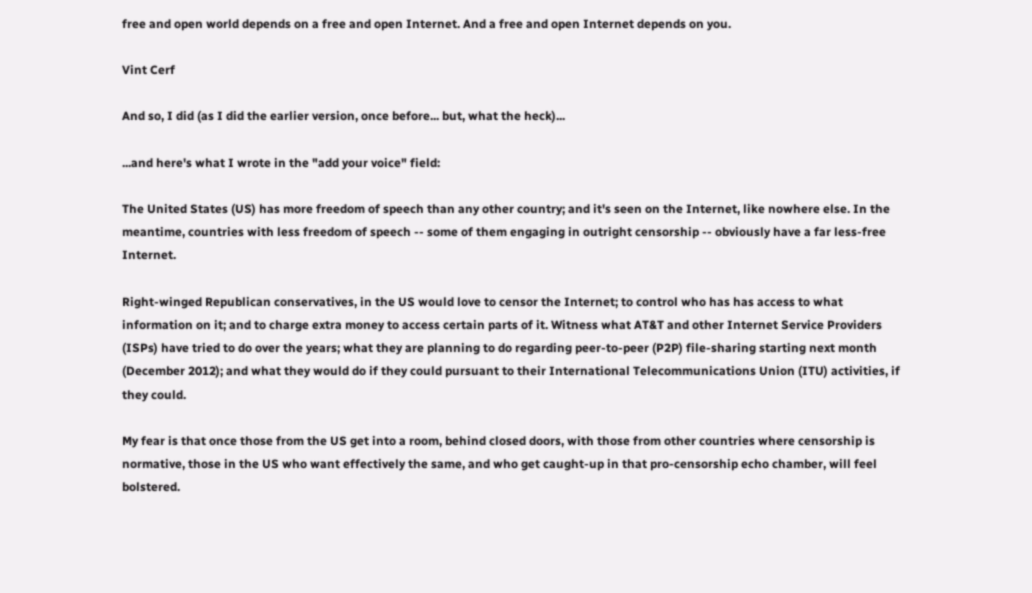free and open world depends on a free and open Internet. And a free and open Internet depends on you.

Vint Cerf

And so, I did (as I did the earlier version, once before... but, what the heck)...

...and here's what I wrote in the "add your voice" field:

The United States (US) has more freedom of speech than any other country; and it's seen on the Internet, like nowhere else. In the meantime, countries with less freedom of speech -- some of them engaging in outright censorship -- obviously have a far less-free Internet.

Right-winged Republican conservatives, in the US would love to censor the Internet; to control who has has access to what information on it; and to charge extra money to access certain parts of it. Witness what AT&T and other Internet Service Providers (ISPs) have tried to do over the years; what they are planning to do regarding peer-to-peer (P2P) file-sharing starting next month (December 2012); and what they would do if they could pursuant to their International Telecommunications Union (ITU) activities, if they could.

My fear is that once those from the US get into a room, behind closed doors, with those from other countries where censorship is normative, those in the US who want effectively the same, and who get caught-up in that pro-censorship echo chamber, will feel bolstered.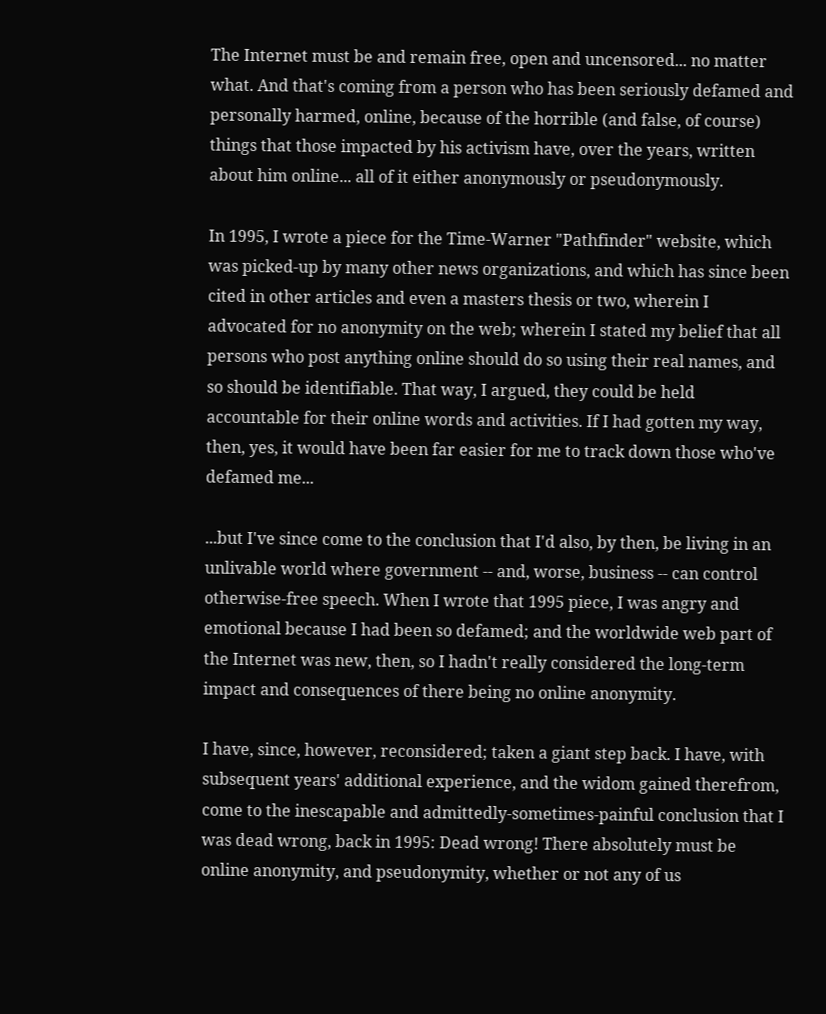The Internet must be and remain free, open and uncensored... no matter what. And that's coming from a person who has been seriously defamed and personally harmed, online, because of the horrible (and false, of course) things that those impacted by his activism have, over the years, written about him online... all of it either anonymously or pseudonymously.

In 1995, I wrote a piece for the Time-Warner "Pathfinder" website, which was picked-up by many other news organizations, and which has since been cited in other articles and even a masters thesis or two, wherein I advocated for no anonymity on the web; wherein I stated my belief that all persons who post anything online should do so using their real names, and so should be identifiable. That way, I argued, they could be held accountable for their online words and activities. If I had gotten my way, then, yes, it would have been far easier for me to track down those who've defamed me...

...but I've since come to the conclusion that I'd also, by then, be living in an unlivable world where government -- and, worse, business -- can control otherwise-free speech. When I wrote that 1995 piece, I was angry and emotional because I had been so defamed; and the worldwide web part of the Internet was new, then, so I hadn't really considered the long-term impact and consequences of there being no online anonymity.

I have, since, however, reconsidered; taken a giant step back. I have, with subsequent years' additional experience, and the widom gained therefrom, come to the inescapable and admittedly-sometimes-painful conclusion that I was dead wrong, back in 1995: Dead wrong! There absolutely must be online anonymity, and pseudonymity, whether or not any of us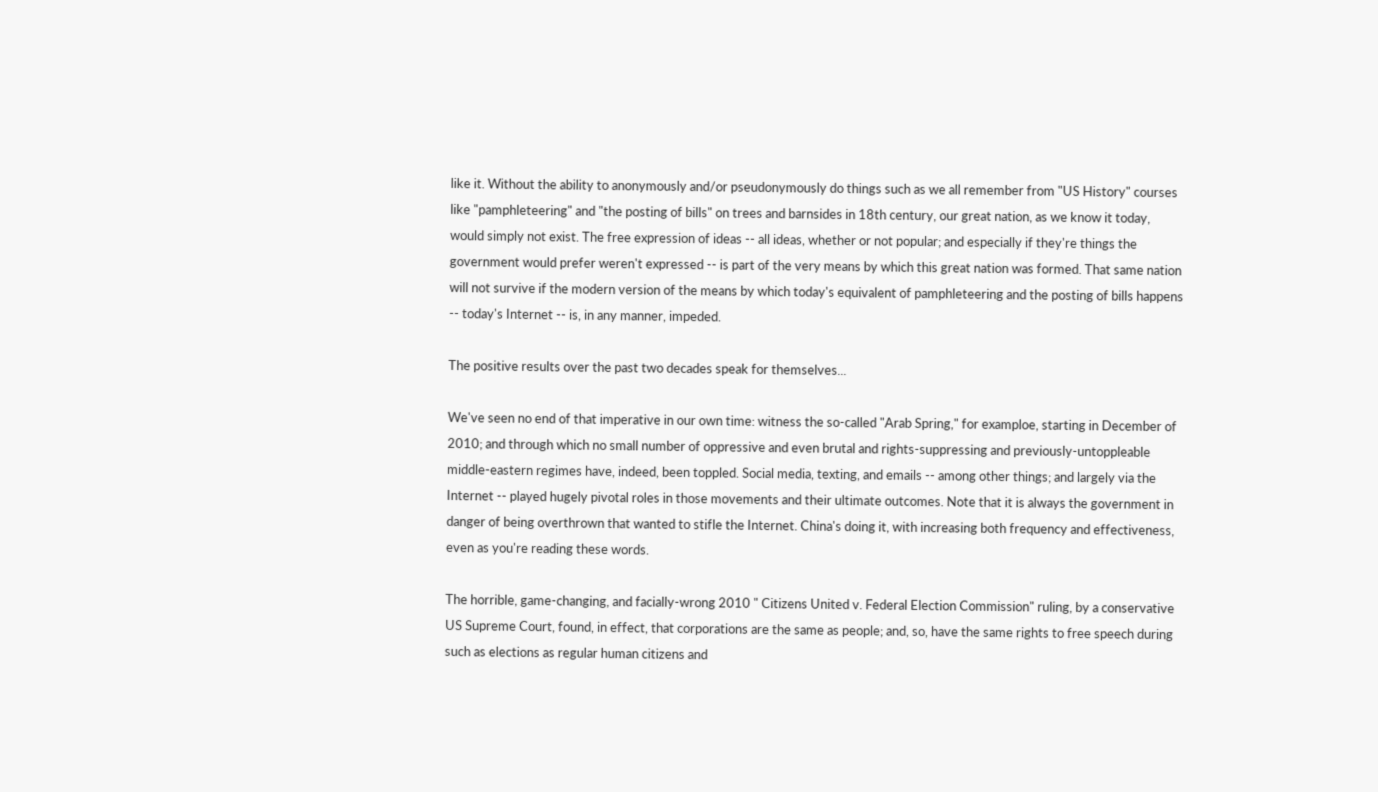like it. Without the ability to anonymously and/or pseudonymously do things such as we all remember from "US History" courses like "pamphleteering" and "the posting of bills" on trees and barnsides in 18th century, our great nation, as we know it today, would simply not exist. The free expression of ideas -- all ideas, whether or not popular; and especially if they're things the government would prefer weren't expressed -- is part of the very means by which this great nation was formed. That same nation will not survive if the modern version of the means by which today's equivalent of pamphleteering and the posting of bills happens -- today's Internet -- is, in any manner, impeded.

The positive results over the past two decades speak for themselves...

We've seen no end of that imperative in our own time: witness the so-called "Arab Spring," for examploe, starting in December of 2010; and through which no small number of oppressive and even brutal and rights-suppressing and previously-untoppleable middle-eastern regimes have, indeed, been toppled. Social media, texting, and emails -- among other things; and largely via the Internet -- played hugely pivotal roles in those movements and their ultimate outcomes. Note that it is always the government in danger of being overthrown that wanted to stifle the Internet. China's doing it, with increasing both frequency and effectiveness, even as you're reading these words.

The horrible, game-changing, and facially-wrong 2010 " Citizens United v. Federal Election Commission" ruling, by a conservative US Supreme Court, found, in effect, that corporations are the same as people; and, so, have the same rights to free speech during such as elections as regular human citizens and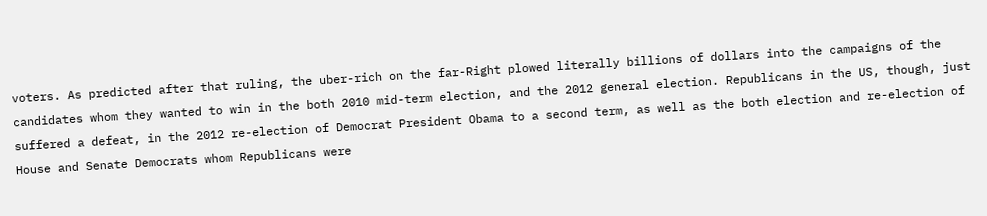voters. As predicted after that ruling, the uber-rich on the far-Right plowed literally billions of dollars into the campaigns of the candidates whom they wanted to win in the both 2010 mid-term election, and the 2012 general election. Republicans in the US, though, just suffered a defeat, in the 2012 re-election of Democrat President Obama to a second term, as well as the both election and re-election of House and Senate Democrats whom Republicans were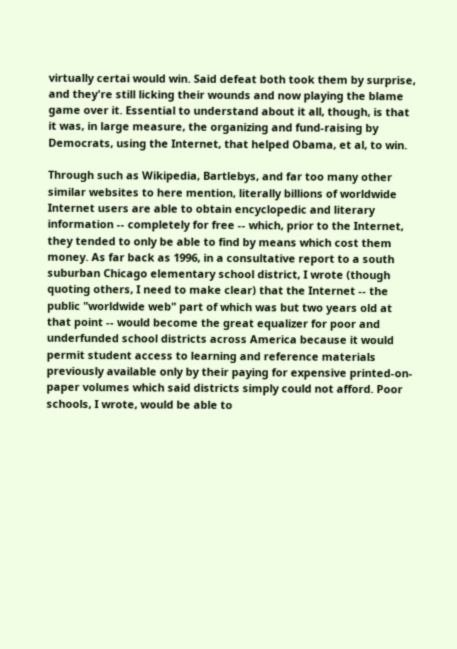virtually certai would win. Said defeat both took them by surprise, and they're still licking their wounds and now playing the blame game over it. Essential to understand about it all, though, is that it was, in large measure, the organizing and fund-raising by Democrats, using the Internet, that helped Obama, et al, to win.

Through such as Wikipedia, Bartlebys, and far too many other similar websites to here mention, literally billions of worldwide Internet users are able to obtain encyclopedic and literary information -- completely for free -- which, prior to the Internet, they tended to only be able to find by means which cost them money. As far back as 1996, in a consultative report to a south suburban Chicago elementary school district, I wrote (though quoting others, I need to make clear) that the Internet -- the public "worldwide web" part of which was but two years old at that point -- would become the great equalizer for poor and underfunded school districts across America because it would permit student access to learning and reference materials previously available only by their paying for expensive printed-on-paper volumes which said districts simply could not afford. Poor schools, I wrote, would be able to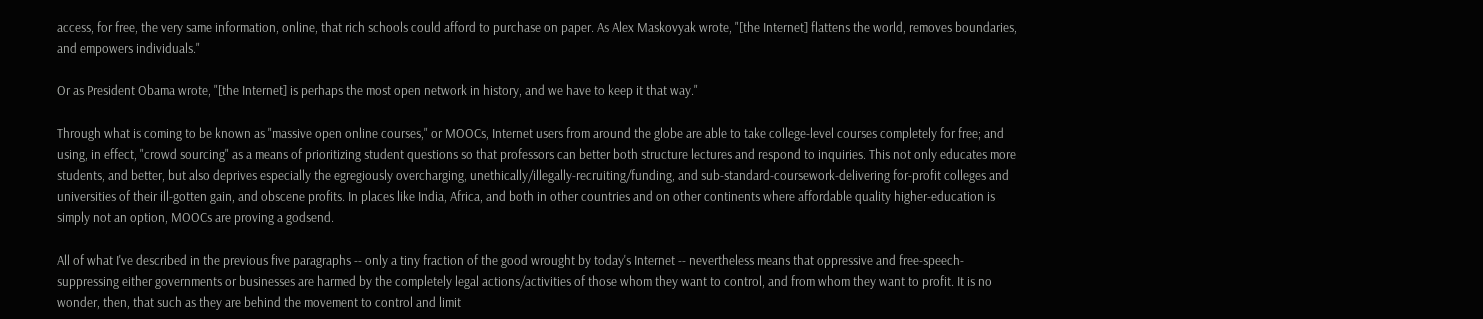access, for free, the very same information, online, that rich schools could afford to purchase on paper. As Alex Maskovyak wrote, "[the Internet] flattens the world, removes boundaries, and empowers individuals."

Or as President Obama wrote, "[the Internet] is perhaps the most open network in history, and we have to keep it that way."

Through what is coming to be known as "massive open online courses," or MOOCs, Internet users from around the globe are able to take college-level courses completely for free; and using, in effect, "crowd sourcing" as a means of prioritizing student questions so that professors can better both structure lectures and respond to inquiries. This not only educates more students, and better, but also deprives especially the egregiously overcharging, unethically/illegally-recruiting/funding, and sub-standard-coursework-delivering for-profit colleges and universities of their ill-gotten gain, and obscene profits. In places like India, Africa, and both in other countries and on other continents where affordable quality higher-education is simply not an option, MOOCs are proving a godsend.

All of what I've described in the previous five paragraphs -- only a tiny fraction of the good wrought by today's Internet -- nevertheless means that oppressive and free-speech-suppressing either governments or businesses are harmed by the completely legal actions/activities of those whom they want to control, and from whom they want to profit. It is no wonder, then, that such as they are behind the movement to control and limit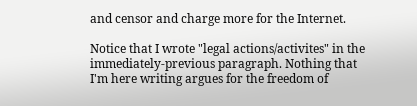and censor and charge more for the Internet.

Notice that I wrote "legal actions/activites" in the immediately-previous paragraph. Nothing that I'm here writing argues for the freedom of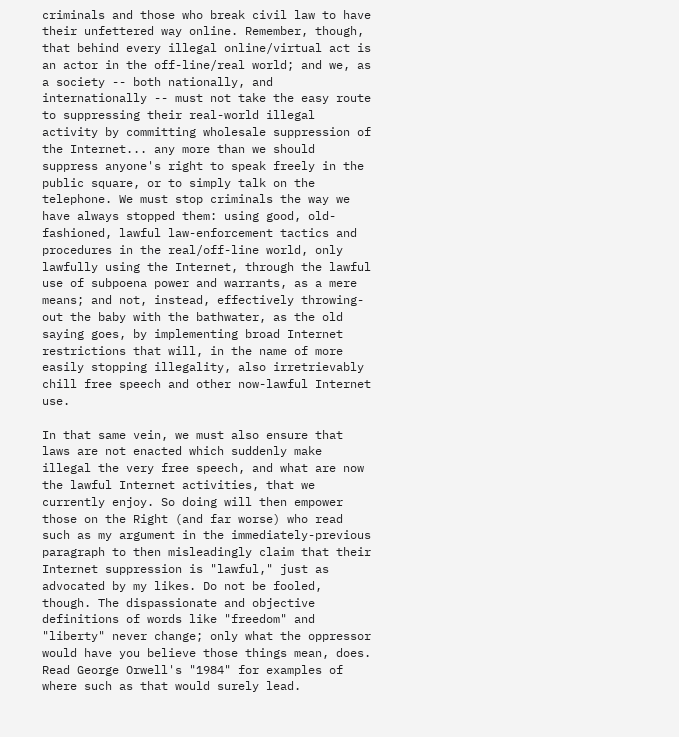criminals and those who break civil law to have their unfettered way online. Remember, though, that behind every illegal online/virtual act is an actor in the off-line/real world; and we, as a society -- both nationally, and internationally -- must not take the easy route to suppressing their real-world illegal activity by committing wholesale suppression of the Internet... any more than we should suppress anyone's right to speak freely in the public square, or to simply talk on the telephone. We must stop criminals the way we have always stopped them: using good, old-fashioned, lawful law-enforcement tactics and procedures in the real/off-line world, only lawfully using the Internet, through the lawful use of subpoena power and warrants, as a mere means; and not, instead, effectively throwing-out the baby with the bathwater, as the old saying goes, by implementing broad Internet restrictions that will, in the name of more easily stopping illegality, also irretrievably chill free speech and other now-lawful Internet use.

In that same vein, we must also ensure that laws are not enacted which suddenly make illegal the very free speech, and what are now the lawful Internet activities, that we currently enjoy. So doing will then empower those on the Right (and far worse) who read such as my argument in the immediately-previous paragraph to then misleadingly claim that their Internet suppression is "lawful," just as advocated by my likes. Do not be fooled, though. The dispassionate and objective definitions of words like "freedom" and "liberty" never change; only what the oppressor would have you believe those things mean, does. Read George Orwell's "1984" for examples of where such as that would surely lead.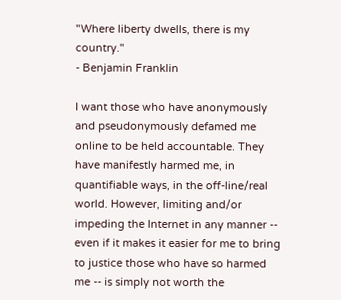"Where liberty dwells, there is my country."
- Benjamin Franklin

I want those who have anonymously and pseudonymously defamed me online to be held accountable. They have manifestly harmed me, in quantifiable ways, in the off-line/real world. However, limiting and/or impeding the Internet in any manner -- even if it makes it easier for me to bring to justice those who have so harmed me -- is simply not worth the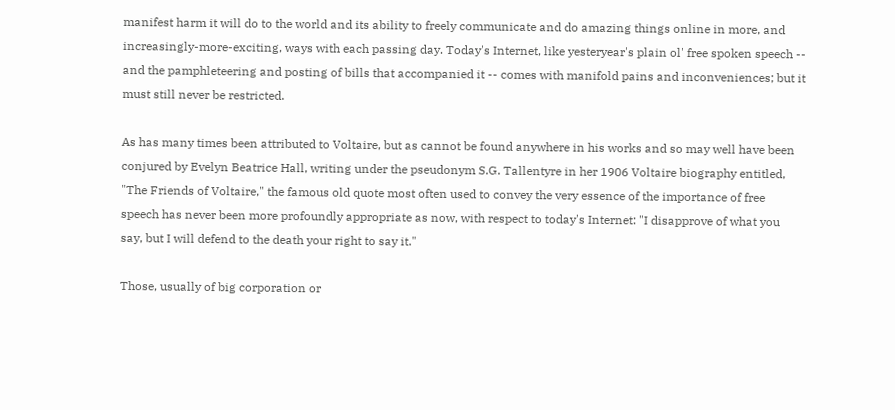manifest harm it will do to the world and its ability to freely communicate and do amazing things online in more, and increasingly-more-exciting, ways with each passing day. Today's Internet, like yesteryear's plain ol' free spoken speech -- and the pamphleteering and posting of bills that accompanied it -- comes with manifold pains and inconveniences; but it must still never be restricted.

As has many times been attributed to Voltaire, but as cannot be found anywhere in his works and so may well have been conjured by Evelyn Beatrice Hall, writing under the pseudonym S.G. Tallentyre in her 1906 Voltaire biography entitled, "The Friends of Voltaire," the famous old quote most often used to convey the very essence of the importance of free speech has never been more profoundly appropriate as now, with respect to today's Internet: "I disapprove of what you say, but I will defend to the death your right to say it."

Those, usually of big corporation or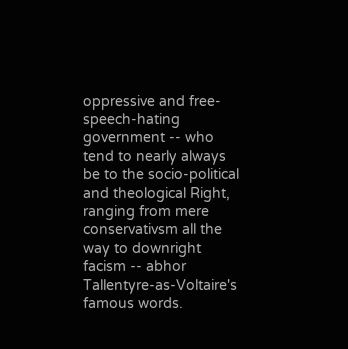oppressive and free-speech-hating government -- who tend to nearly always be to the socio-political and theological Right, ranging from mere conservativsm all the way to downright facism -- abhor Tallentyre-as-Voltaire's famous words.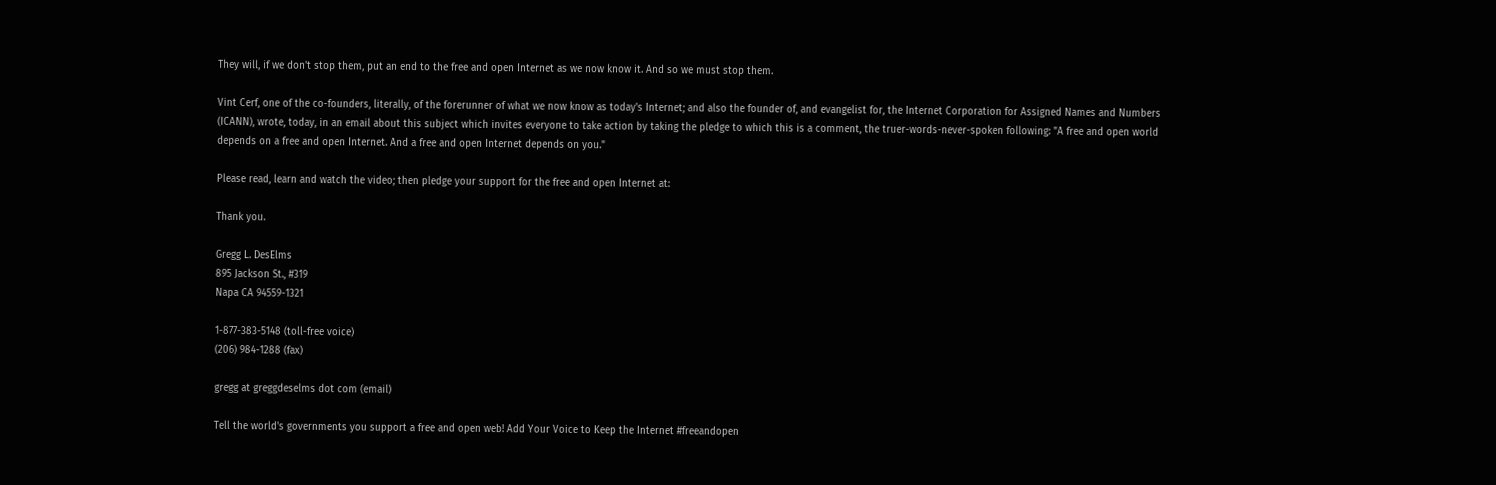They will, if we don't stop them, put an end to the free and open Internet as we now know it. And so we must stop them.

Vint Cerf, one of the co-founders, literally, of the forerunner of what we now know as today's Internet; and also the founder of, and evangelist for, the Internet Corporation for Assigned Names and Numbers (ICANN), wrote, today, in an email about this subject which invites everyone to take action by taking the pledge to which this is a comment, the truer-words-never-spoken following: "A free and open world depends on a free and open Internet. And a free and open Internet depends on you."

Please read, learn and watch the video; then pledge your support for the free and open Internet at:

Thank you.

Gregg L. DesElms
895 Jackson St., #319
Napa CA 94559-1321

1-877-383-5148 (toll-free voice)
(206) 984-1288 (fax)

gregg at greggdeselms dot com (email)

Tell the world's governments you support a free and open web! Add Your Voice to Keep the Internet #freeandopen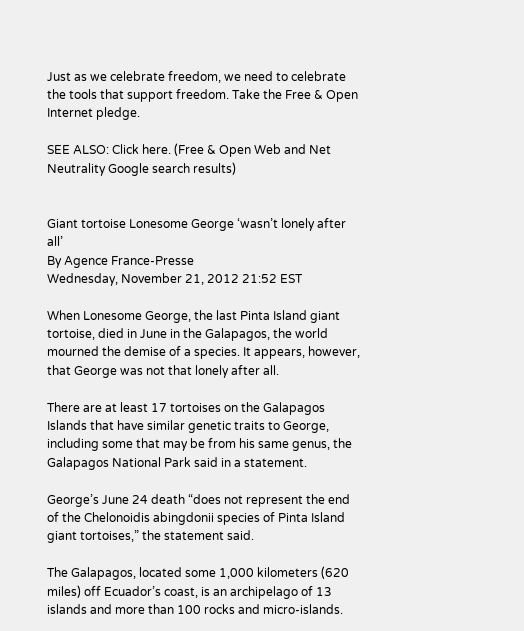Just as we celebrate freedom, we need to celebrate the tools that support freedom. Take the Free & Open Internet pledge.

SEE ALSO: Click here. (Free & Open Web and Net Neutrality Google search results)


Giant tortoise Lonesome George ‘wasn’t lonely after all’
By Agence France-Presse
Wednesday, November 21, 2012 21:52 EST

When Lonesome George, the last Pinta Island giant tortoise, died in June in the Galapagos, the world mourned the demise of a species. It appears, however, that George was not that lonely after all.

There are at least 17 tortoises on the Galapagos Islands that have similar genetic traits to George, including some that may be from his same genus, the Galapagos National Park said in a statement.

George’s June 24 death “does not represent the end of the Chelonoidis abingdonii species of Pinta Island giant tortoises,” the statement said.

The Galapagos, located some 1,000 kilometers (620 miles) off Ecuador’s coast, is an archipelago of 13 islands and more than 100 rocks and micro-islands.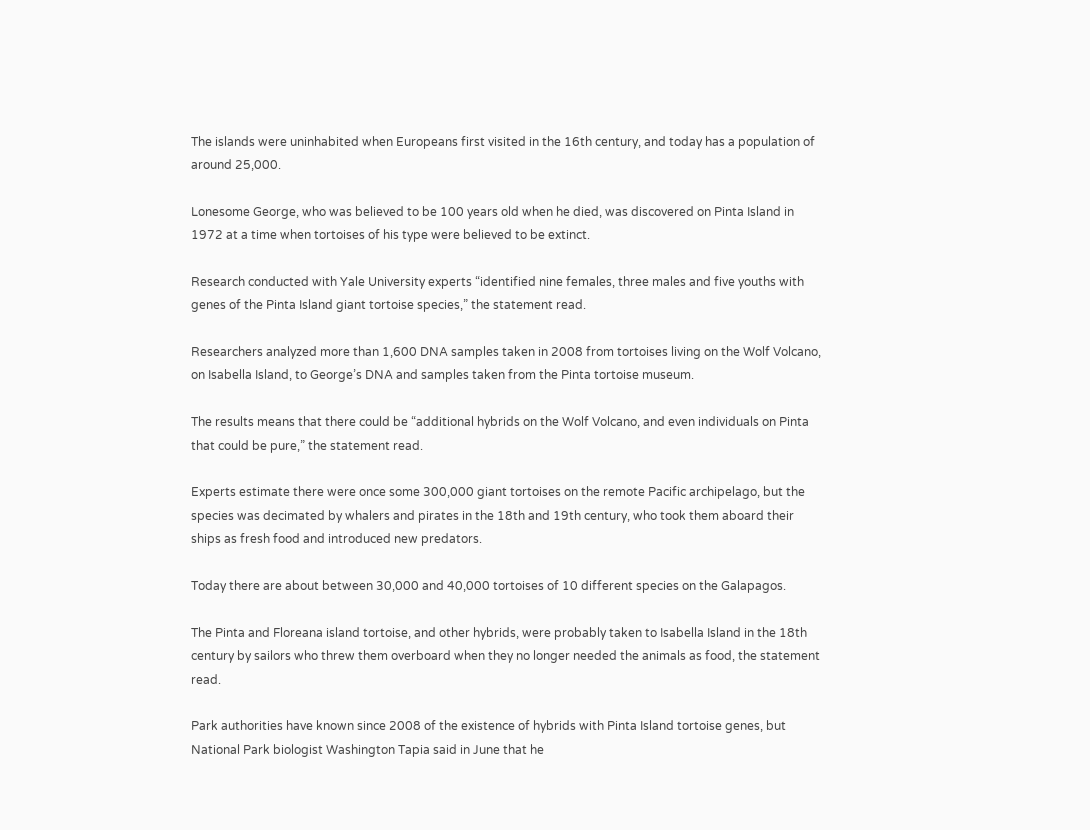The islands were uninhabited when Europeans first visited in the 16th century, and today has a population of around 25,000.

Lonesome George, who was believed to be 100 years old when he died, was discovered on Pinta Island in 1972 at a time when tortoises of his type were believed to be extinct.

Research conducted with Yale University experts “identified nine females, three males and five youths with genes of the Pinta Island giant tortoise species,” the statement read.

Researchers analyzed more than 1,600 DNA samples taken in 2008 from tortoises living on the Wolf Volcano, on Isabella Island, to George’s DNA and samples taken from the Pinta tortoise museum.

The results means that there could be “additional hybrids on the Wolf Volcano, and even individuals on Pinta that could be pure,” the statement read.

Experts estimate there were once some 300,000 giant tortoises on the remote Pacific archipelago, but the species was decimated by whalers and pirates in the 18th and 19th century, who took them aboard their ships as fresh food and introduced new predators.

Today there are about between 30,000 and 40,000 tortoises of 10 different species on the Galapagos.

The Pinta and Floreana island tortoise, and other hybrids, were probably taken to Isabella Island in the 18th century by sailors who threw them overboard when they no longer needed the animals as food, the statement read.

Park authorities have known since 2008 of the existence of hybrids with Pinta Island tortoise genes, but National Park biologist Washington Tapia said in June that he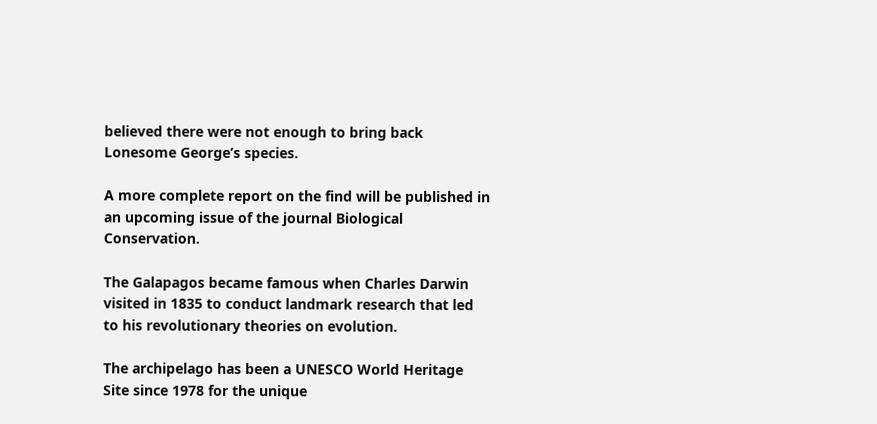believed there were not enough to bring back Lonesome George’s species.

A more complete report on the find will be published in an upcoming issue of the journal Biological Conservation.

The Galapagos became famous when Charles Darwin visited in 1835 to conduct landmark research that led to his revolutionary theories on evolution.

The archipelago has been a UNESCO World Heritage Site since 1978 for the unique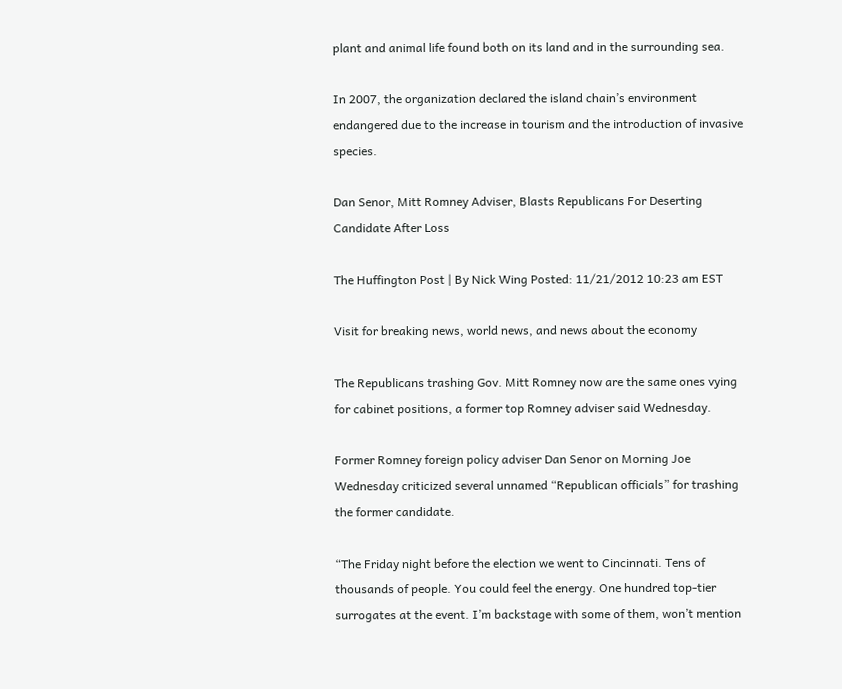plant and animal life found both on its land and in the surrounding sea.

In 2007, the organization declared the island chain’s environment endangered due to the increase in tourism and the introduction of invasive species.

Dan Senor, Mitt Romney Adviser, Blasts Republicans For Deserting Candidate After Loss

The Huffington Post | By Nick Wing Posted: 11/21/2012 10:23 am EST

Visit for breaking news, world news, and news about the economy

The Republicans trashing Gov. Mitt Romney now are the same ones vying for cabinet positions, a former top Romney adviser said Wednesday.

Former Romney foreign policy adviser Dan Senor on Morning Joe Wednesday criticized several unnamed “Republican officials” for trashing the former candidate.

“The Friday night before the election we went to Cincinnati. Tens of thousands of people. You could feel the energy. One hundred top-tier surrogates at the event. I’m backstage with some of them, won’t mention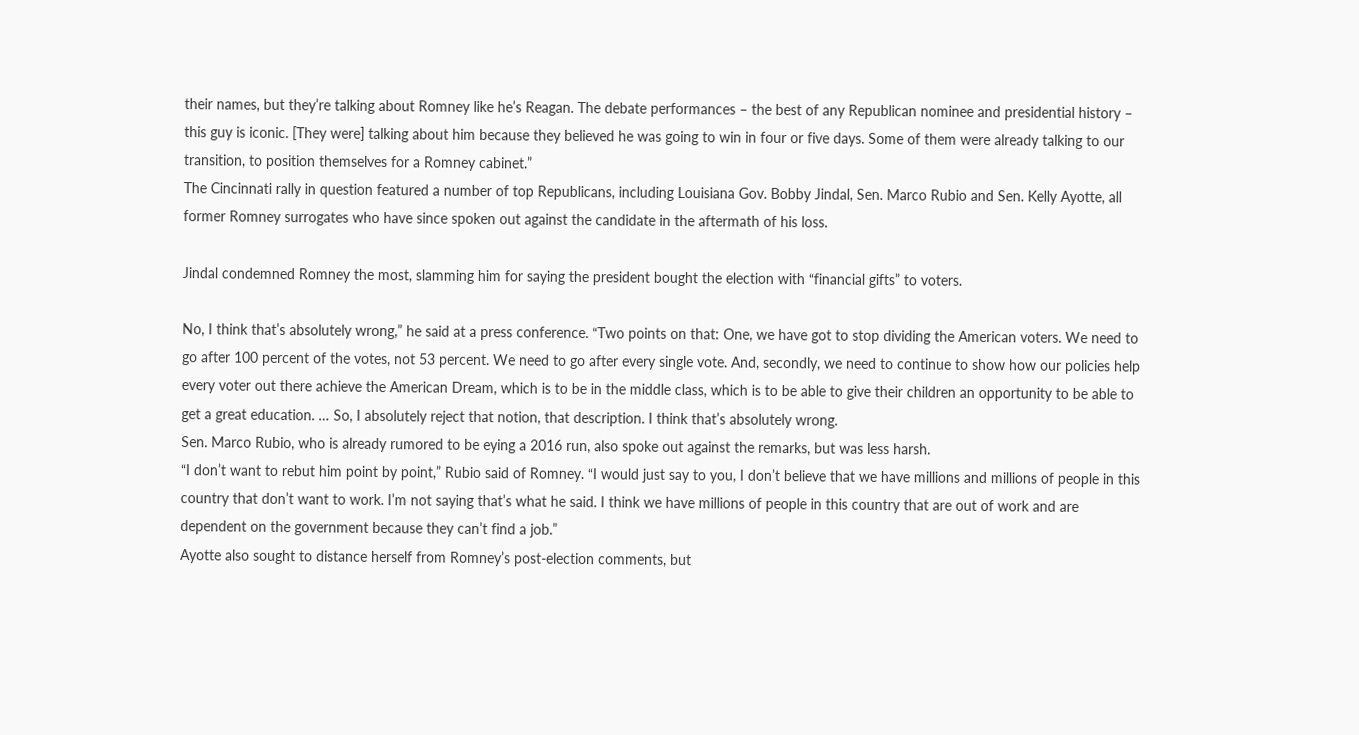their names, but they’re talking about Romney like he’s Reagan. The debate performances – the best of any Republican nominee and presidential history – this guy is iconic. [They were] talking about him because they believed he was going to win in four or five days. Some of them were already talking to our transition, to position themselves for a Romney cabinet.”
The Cincinnati rally in question featured a number of top Republicans, including Louisiana Gov. Bobby Jindal, Sen. Marco Rubio and Sen. Kelly Ayotte, all former Romney surrogates who have since spoken out against the candidate in the aftermath of his loss.

Jindal condemned Romney the most, slamming him for saying the president bought the election with “financial gifts” to voters.

No, I think that’s absolutely wrong,” he said at a press conference. “Two points on that: One, we have got to stop dividing the American voters. We need to go after 100 percent of the votes, not 53 percent. We need to go after every single vote. And, secondly, we need to continue to show how our policies help every voter out there achieve the American Dream, which is to be in the middle class, which is to be able to give their children an opportunity to be able to get a great education. … So, I absolutely reject that notion, that description. I think that’s absolutely wrong.
Sen. Marco Rubio, who is already rumored to be eying a 2016 run, also spoke out against the remarks, but was less harsh.
“I don’t want to rebut him point by point,” Rubio said of Romney. “I would just say to you, I don’t believe that we have millions and millions of people in this country that don’t want to work. I’m not saying that’s what he said. I think we have millions of people in this country that are out of work and are dependent on the government because they can’t find a job.”
Ayotte also sought to distance herself from Romney’s post-election comments, but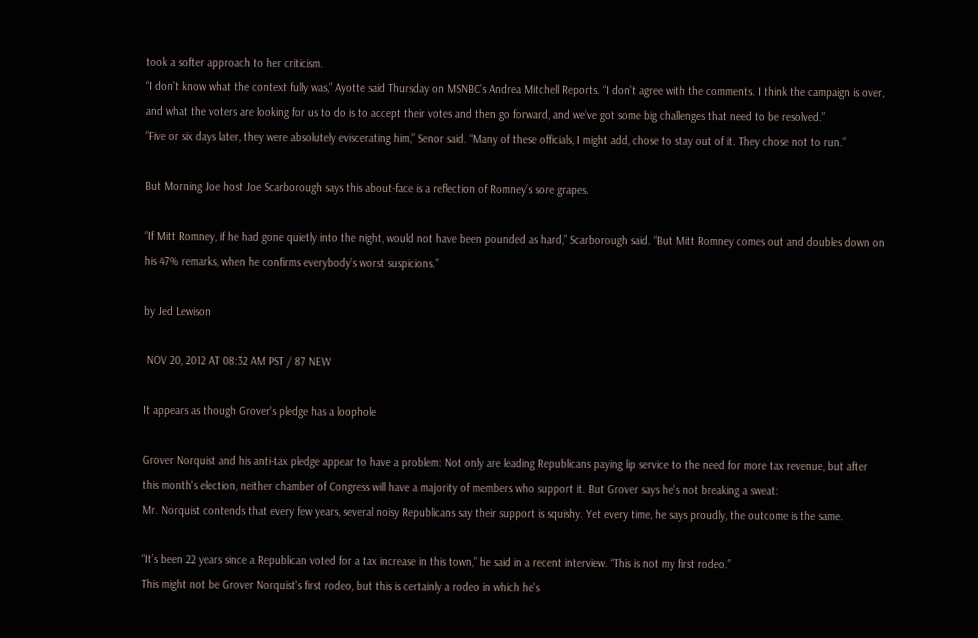took a softer approach to her criticism.
“I don’t know what the context fully was,” Ayotte said Thursday on MSNBC’s Andrea Mitchell Reports. “I don’t agree with the comments. I think the campaign is over, and what the voters are looking for us to do is to accept their votes and then go forward, and we’ve got some big challenges that need to be resolved.”
“Five or six days later, they were absolutely eviscerating him,” Senor said. “Many of these officials, I might add, chose to stay out of it. They chose not to run.”

But Morning Joe host Joe Scarborough says this about-face is a reflection of Romney’s sore grapes.

“If Mitt Romney, if he had gone quietly into the night, would not have been pounded as hard,” Scarborough said. “But Mitt Romney comes out and doubles down on his 47% remarks, when he confirms everybody’s worst suspicions.”

by Jed Lewison

 NOV 20, 2012 AT 08:32 AM PST / 87 NEW

It appears as though Grover's pledge has a loophole

Grover Norquist and his anti-tax pledge appear to have a problem: Not only are leading Republicans paying lip service to the need for more tax revenue, but after this month's election, neither chamber of Congress will have a majority of members who support it. But Grover says he's not breaking a sweat:
Mr. Norquist contends that every few years, several noisy Republicans say their support is squishy. Yet every time, he says proudly, the outcome is the same.

“It’s been 22 years since a Republican voted for a tax increase in this town,” he said in a recent interview. “This is not my first rodeo.”
This might not be Grover Norquist's first rodeo, but this is certainly a rodeo in which he's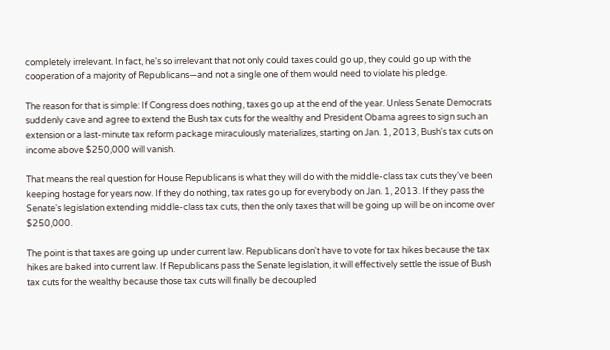completely irrelevant. In fact, he's so irrelevant that not only could taxes could go up, they could go up with the cooperation of a majority of Republicans—and not a single one of them would need to violate his pledge.

The reason for that is simple: If Congress does nothing, taxes go up at the end of the year. Unless Senate Democrats suddenly cave and agree to extend the Bush tax cuts for the wealthy and President Obama agrees to sign such an extension or a last-minute tax reform package miraculously materializes, starting on Jan. 1, 2013, Bush's tax cuts on income above $250,000 will vanish.

That means the real question for House Republicans is what they will do with the middle-class tax cuts they've been keeping hostage for years now. If they do nothing, tax rates go up for everybody on Jan. 1, 2013. If they pass the Senate's legislation extending middle-class tax cuts, then the only taxes that will be going up will be on income over $250,000.

The point is that taxes are going up under current law. Republicans don't have to vote for tax hikes because the tax hikes are baked into current law. If Republicans pass the Senate legislation, it will effectively settle the issue of Bush tax cuts for the wealthy because those tax cuts will finally be decoupled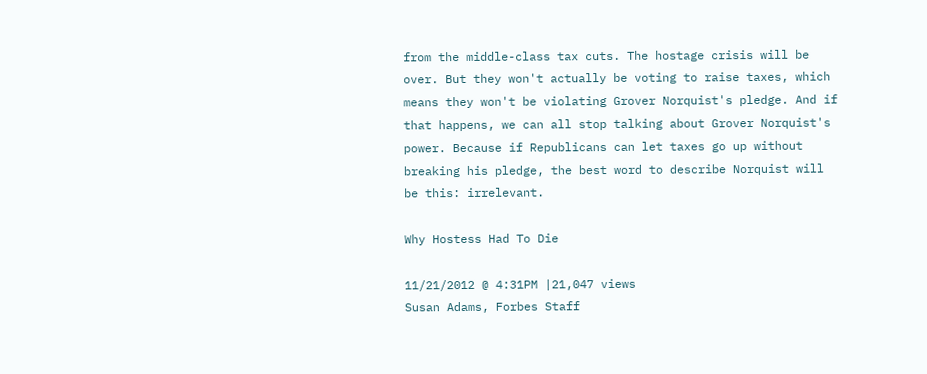from the middle-class tax cuts. The hostage crisis will be over. But they won't actually be voting to raise taxes, which means they won't be violating Grover Norquist's pledge. And if that happens, we can all stop talking about Grover Norquist's power. Because if Republicans can let taxes go up without breaking his pledge, the best word to describe Norquist will be this: irrelevant.

Why Hostess Had To Die

11/21/2012 @ 4:31PM |21,047 views
Susan Adams, Forbes Staff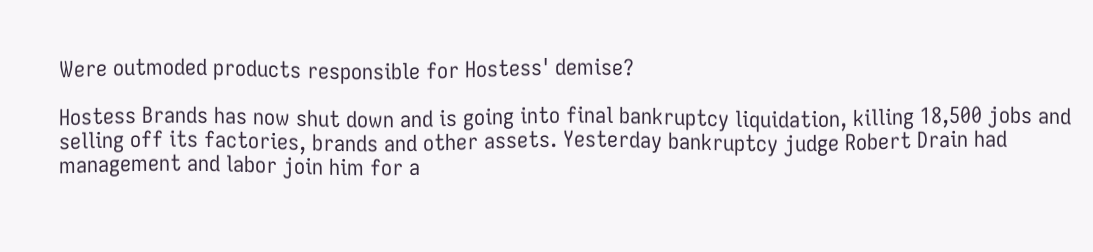Were outmoded products responsible for Hostess' demise?

Hostess Brands has now shut down and is going into final bankruptcy liquidation, killing 18,500 jobs and selling off its factories, brands and other assets. Yesterday bankruptcy judge Robert Drain had management and labor join him for a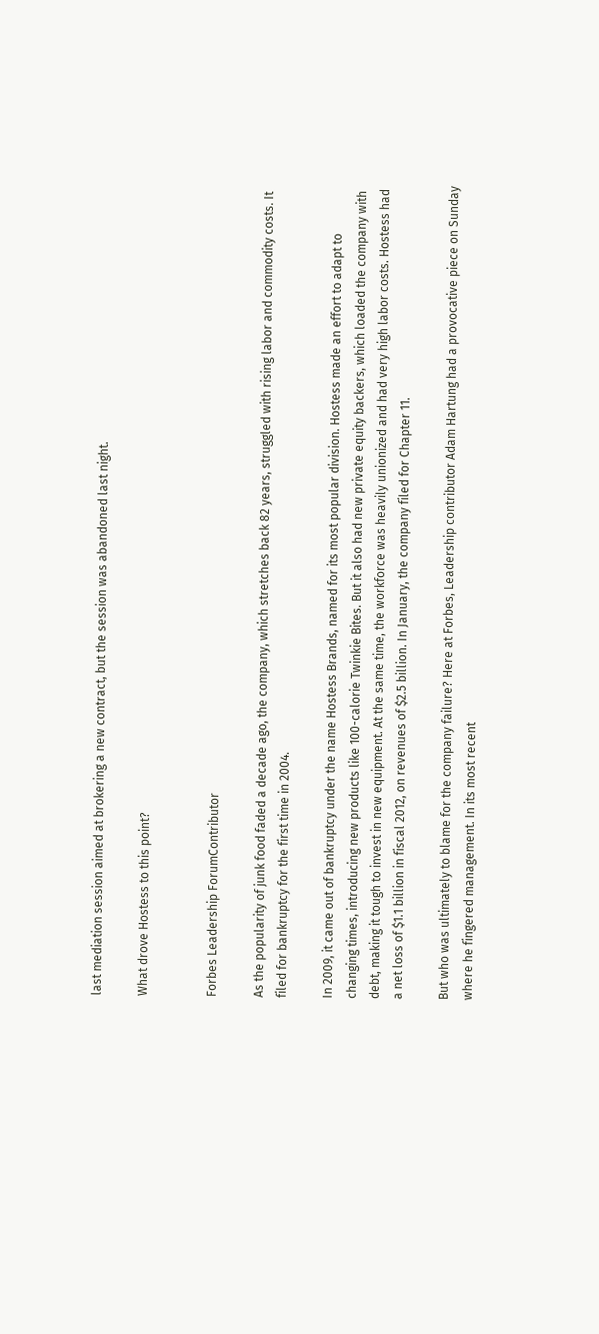last mediation session aimed at brokering a new contract, but the session was abandoned last night.

What drove Hostess to this point?


Forbes Leadership ForumContributor

As the popularity of junk food faded a decade ago, the company, which stretches back 82 years, struggled with rising labor and commodity costs. It filed for bankruptcy for the first time in 2004.

In 2009, it came out of bankruptcy under the name Hostess Brands, named for its most popular division. Hostess made an effort to adapt to changing times, introducing new products like 100-calorie Twinkie Bites. But it also had new private equity backers, which loaded the company with debt, making it tough to invest in new equipment. At the same time, the workforce was heavily unionized and had very high labor costs. Hostess had a net loss of $1.1 billion in fiscal 2012, on revenues of $2.5 billion. In January, the company filed for Chapter 11.

But who was ultimately to blame for the company failure? Here at Forbes, Leadership contributor Adam Hartung had a provocative piece on Sunday where he fingered management. In its most recent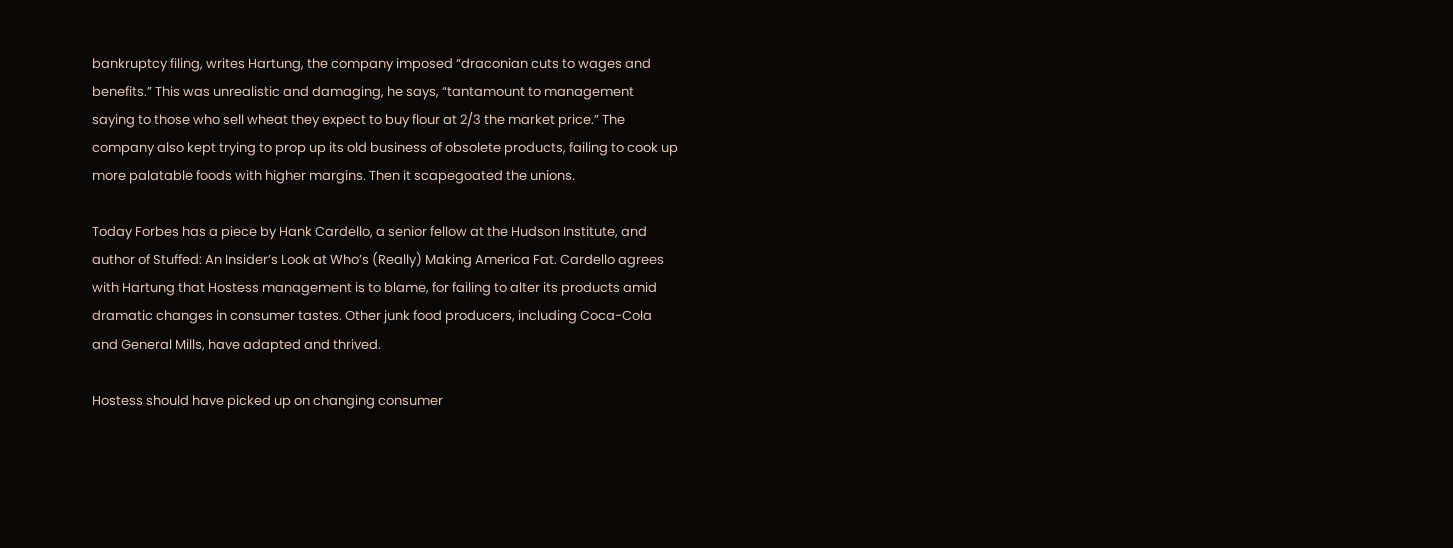bankruptcy filing, writes Hartung, the company imposed “draconian cuts to wages and benefits.” This was unrealistic and damaging, he says, “tantamount to management saying to those who sell wheat they expect to buy flour at 2/3 the market price.” The company also kept trying to prop up its old business of obsolete products, failing to cook up more palatable foods with higher margins. Then it scapegoated the unions.

Today Forbes has a piece by Hank Cardello, a senior fellow at the Hudson Institute, and author of Stuffed: An Insider’s Look at Who’s (Really) Making America Fat. Cardello agrees with Hartung that Hostess management is to blame, for failing to alter its products amid dramatic changes in consumer tastes. Other junk food producers, including Coca-Cola and General Mills, have adapted and thrived.

Hostess should have picked up on changing consumer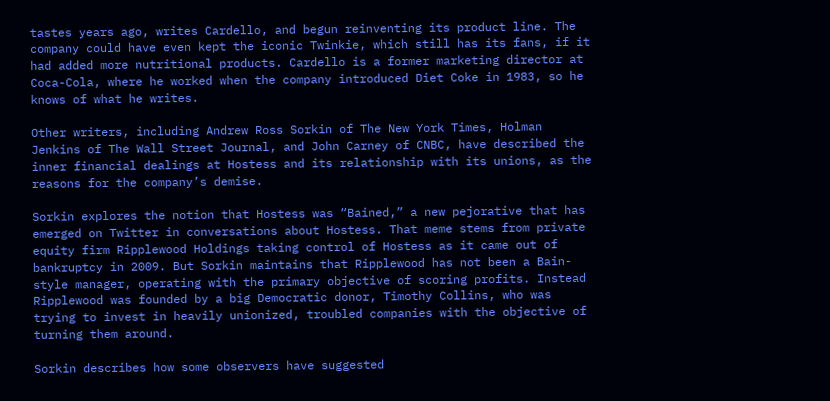tastes years ago, writes Cardello, and begun reinventing its product line. The company could have even kept the iconic Twinkie, which still has its fans, if it had added more nutritional products. Cardello is a former marketing director at Coca-Cola, where he worked when the company introduced Diet Coke in 1983, so he knows of what he writes.

Other writers, including Andrew Ross Sorkin of The New York Times, Holman Jenkins of The Wall Street Journal, and John Carney of CNBC, have described the inner financial dealings at Hostess and its relationship with its unions, as the reasons for the company’s demise.

Sorkin explores the notion that Hostess was “Bained,” a new pejorative that has emerged on Twitter in conversations about Hostess. That meme stems from private equity firm Ripplewood Holdings taking control of Hostess as it came out of bankruptcy in 2009. But Sorkin maintains that Ripplewood has not been a Bain-style manager, operating with the primary objective of scoring profits. Instead Ripplewood was founded by a big Democratic donor, Timothy Collins, who was trying to invest in heavily unionized, troubled companies with the objective of turning them around.

Sorkin describes how some observers have suggested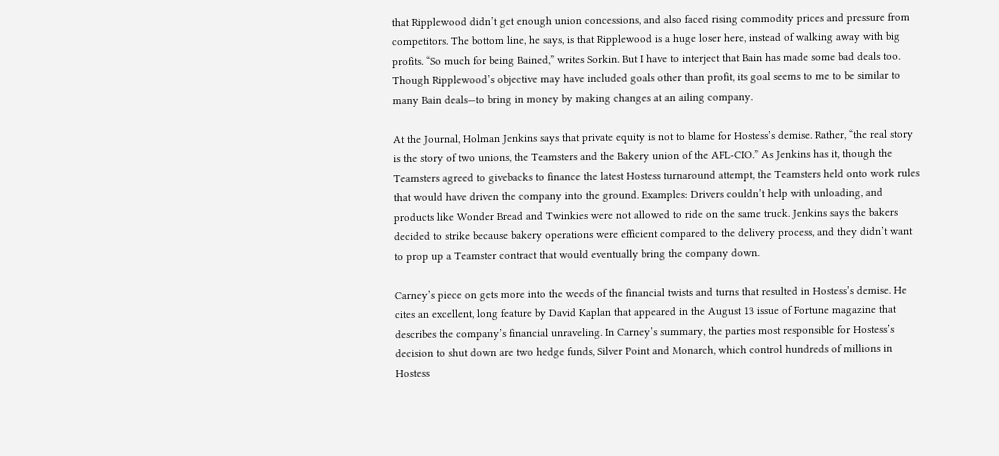that Ripplewood didn’t get enough union concessions, and also faced rising commodity prices and pressure from competitors. The bottom line, he says, is that Ripplewood is a huge loser here, instead of walking away with big profits. “So much for being Bained,” writes Sorkin. But I have to interject that Bain has made some bad deals too. Though Ripplewood’s objective may have included goals other than profit, its goal seems to me to be similar to many Bain deals—to bring in money by making changes at an ailing company.

At the Journal, Holman Jenkins says that private equity is not to blame for Hostess’s demise. Rather, “the real story is the story of two unions, the Teamsters and the Bakery union of the AFL-CIO.” As Jenkins has it, though the Teamsters agreed to givebacks to finance the latest Hostess turnaround attempt, the Teamsters held onto work rules that would have driven the company into the ground. Examples: Drivers couldn’t help with unloading, and products like Wonder Bread and Twinkies were not allowed to ride on the same truck. Jenkins says the bakers decided to strike because bakery operations were efficient compared to the delivery process, and they didn’t want to prop up a Teamster contract that would eventually bring the company down.

Carney’s piece on gets more into the weeds of the financial twists and turns that resulted in Hostess’s demise. He cites an excellent, long feature by David Kaplan that appeared in the August 13 issue of Fortune magazine that describes the company’s financial unraveling. In Carney’s summary, the parties most responsible for Hostess’s decision to shut down are two hedge funds, Silver Point and Monarch, which control hundreds of millions in Hostess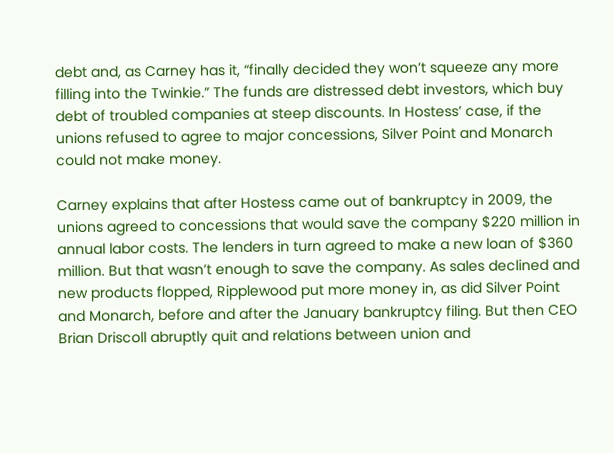debt and, as Carney has it, “finally decided they won’t squeeze any more filling into the Twinkie.” The funds are distressed debt investors, which buy debt of troubled companies at steep discounts. In Hostess’ case, if the unions refused to agree to major concessions, Silver Point and Monarch could not make money.

Carney explains that after Hostess came out of bankruptcy in 2009, the unions agreed to concessions that would save the company $220 million in annual labor costs. The lenders in turn agreed to make a new loan of $360 million. But that wasn’t enough to save the company. As sales declined and new products flopped, Ripplewood put more money in, as did Silver Point and Monarch, before and after the January bankruptcy filing. But then CEO Brian Driscoll abruptly quit and relations between union and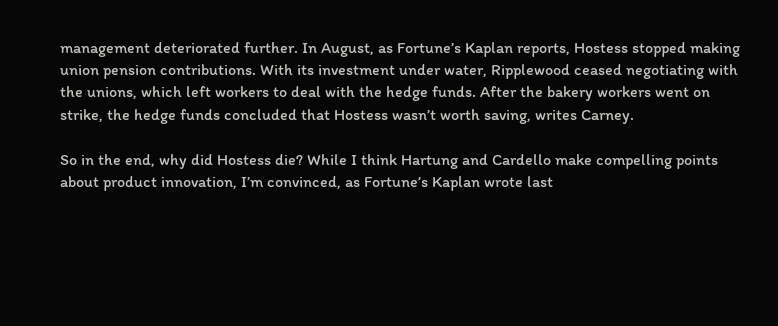management deteriorated further. In August, as Fortune’s Kaplan reports, Hostess stopped making union pension contributions. With its investment under water, Ripplewood ceased negotiating with the unions, which left workers to deal with the hedge funds. After the bakery workers went on strike, the hedge funds concluded that Hostess wasn’t worth saving, writes Carney.

So in the end, why did Hostess die? While I think Hartung and Cardello make compelling points about product innovation, I’m convinced, as Fortune’s Kaplan wrote last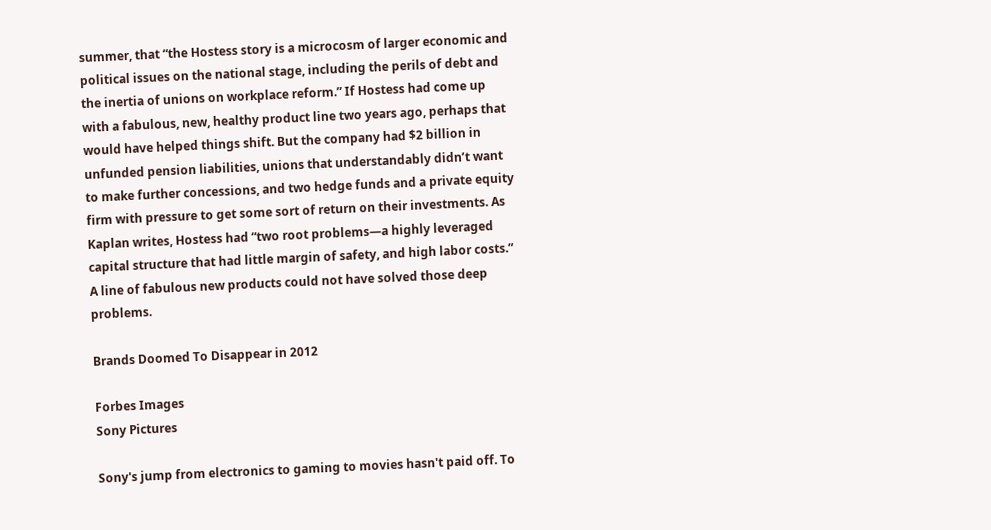summer, that “the Hostess story is a microcosm of larger economic and political issues on the national stage, including the perils of debt and the inertia of unions on workplace reform.” If Hostess had come up with a fabulous, new, healthy product line two years ago, perhaps that would have helped things shift. But the company had $2 billion in unfunded pension liabilities, unions that understandably didn’t want to make further concessions, and two hedge funds and a private equity firm with pressure to get some sort of return on their investments. As Kaplan writes, Hostess had “two root problems—a highly leveraged capital structure that had little margin of safety, and high labor costs.” A line of fabulous new products could not have solved those deep problems.

Brands Doomed To Disappear in 2012

Forbes Images
Sony Pictures

Sony's jump from electronics to gaming to movies hasn't paid off. To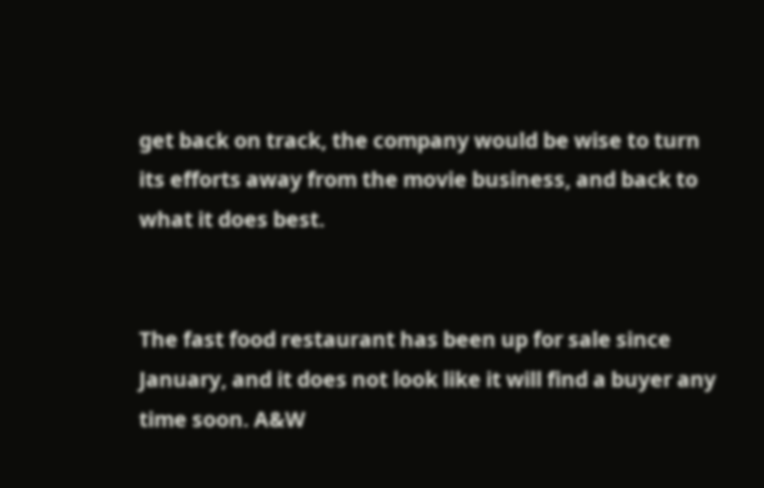get back on track, the company would be wise to turn its efforts away from the movie business, and back to what it does best.


The fast food restaurant has been up for sale since January, and it does not look like it will find a buyer any time soon. A&W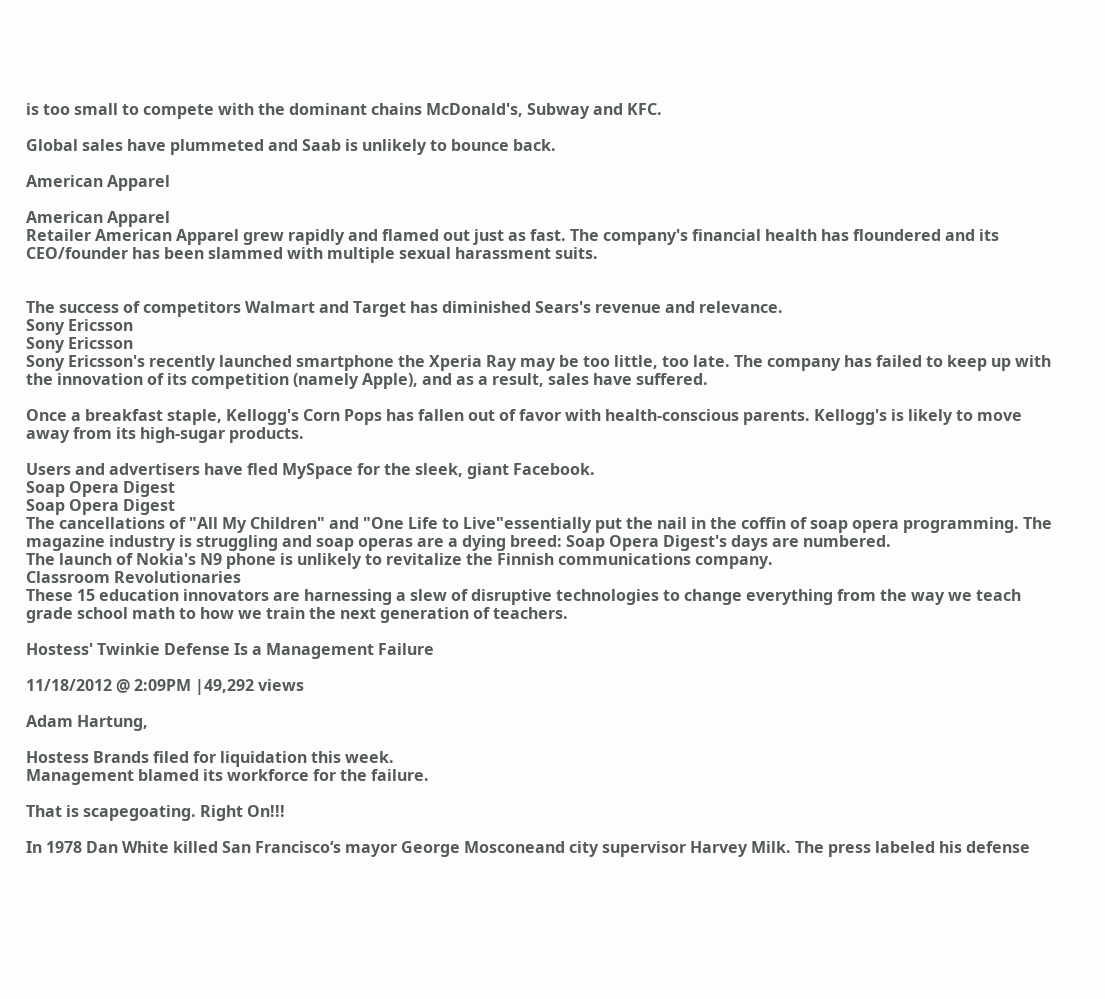is too small to compete with the dominant chains McDonald's, Subway and KFC.

Global sales have plummeted and Saab is unlikely to bounce back.

American Apparel

American Apparel
Retailer American Apparel grew rapidly and flamed out just as fast. The company's financial health has floundered and its CEO/founder has been slammed with multiple sexual harassment suits.


The success of competitors Walmart and Target has diminished Sears's revenue and relevance.
Sony Ericsson
Sony Ericsson
Sony Ericsson's recently launched smartphone the Xperia Ray may be too little, too late. The company has failed to keep up with the innovation of its competition (namely Apple), and as a result, sales have suffered.

Once a breakfast staple, Kellogg's Corn Pops has fallen out of favor with health-conscious parents. Kellogg's is likely to move away from its high-sugar products.

Users and advertisers have fled MySpace for the sleek, giant Facebook.
Soap Opera Digest
Soap Opera Digest
The cancellations of "All My Children" and "One Life to Live"essentially put the nail in the coffin of soap opera programming. The magazine industry is struggling and soap operas are a dying breed: Soap Opera Digest's days are numbered.
The launch of Nokia's N9 phone is unlikely to revitalize the Finnish communications company.
Classroom Revolutionaries
These 15 education innovators are harnessing a slew of disruptive technologies to change everything from the way we teach grade school math to how we train the next generation of teachers.

Hostess' Twinkie Defense Is a Management Failure

11/18/2012 @ 2:09PM |49,292 views

Adam Hartung,

Hostess Brands filed for liquidation this week.
Management blamed its workforce for the failure.

That is scapegoating. Right On!!!

In 1978 Dan White killed San Francisco‘s mayor George Mosconeand city supervisor Harvey Milk. The press labeled his defense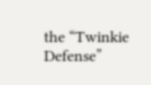the “Twinkie Defense”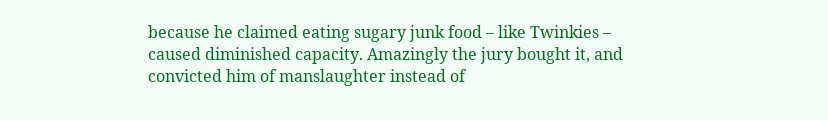because he claimed eating sugary junk food – like Twinkies – caused diminished capacity. Amazingly the jury bought it, and convicted him of manslaughter instead of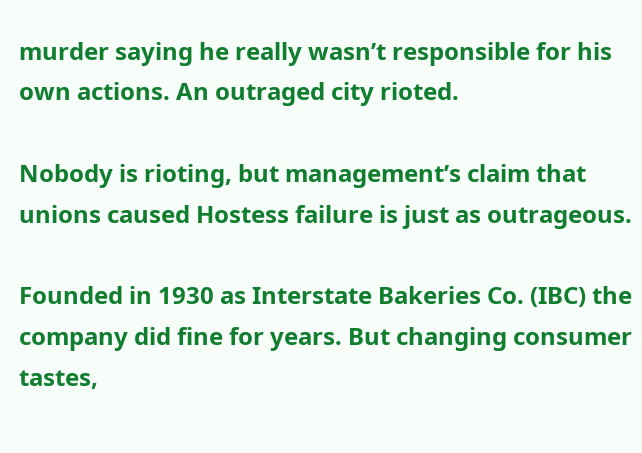murder saying he really wasn’t responsible for his own actions. An outraged city rioted.

Nobody is rioting, but management’s claim that unions caused Hostess failure is just as outrageous.

Founded in 1930 as Interstate Bakeries Co. (IBC) the company did fine for years. But changing consumer tastes,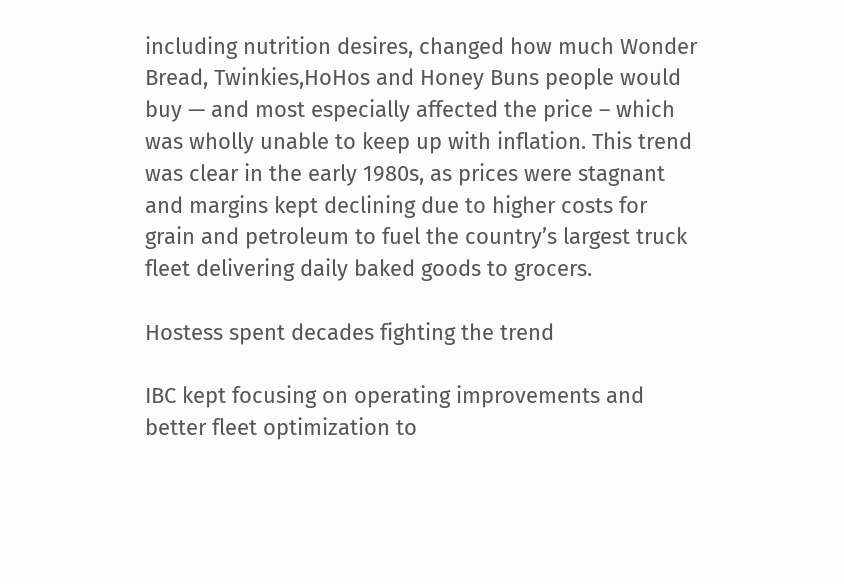including nutrition desires, changed how much Wonder Bread, Twinkies,HoHos and Honey Buns people would buy — and most especially affected the price – which was wholly unable to keep up with inflation. This trend was clear in the early 1980s, as prices were stagnant and margins kept declining due to higher costs for grain and petroleum to fuel the country’s largest truck fleet delivering daily baked goods to grocers.

Hostess spent decades fighting the trend

IBC kept focusing on operating improvements and better fleet optimization to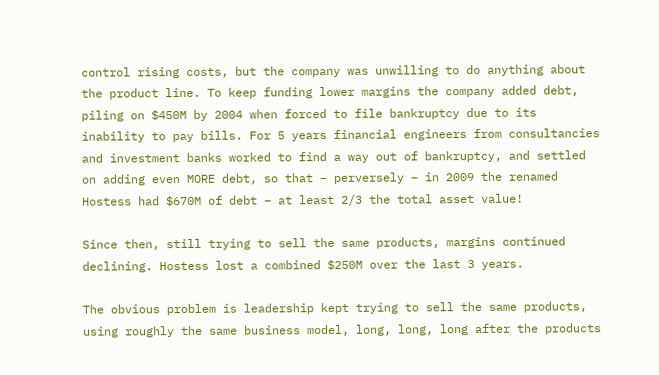control rising costs, but the company was unwilling to do anything about the product line. To keep funding lower margins the company added debt, piling on $450M by 2004 when forced to file bankruptcy due to its inability to pay bills. For 5 years financial engineers from consultancies and investment banks worked to find a way out of bankruptcy, and settled on adding even MORE debt, so that – perversely – in 2009 the renamed Hostess had $670M of debt – at least 2/3 the total asset value!

Since then, still trying to sell the same products, margins continued declining. Hostess lost a combined $250M over the last 3 years.

The obvious problem is leadership kept trying to sell the same products, using roughly the same business model, long, long, long after the products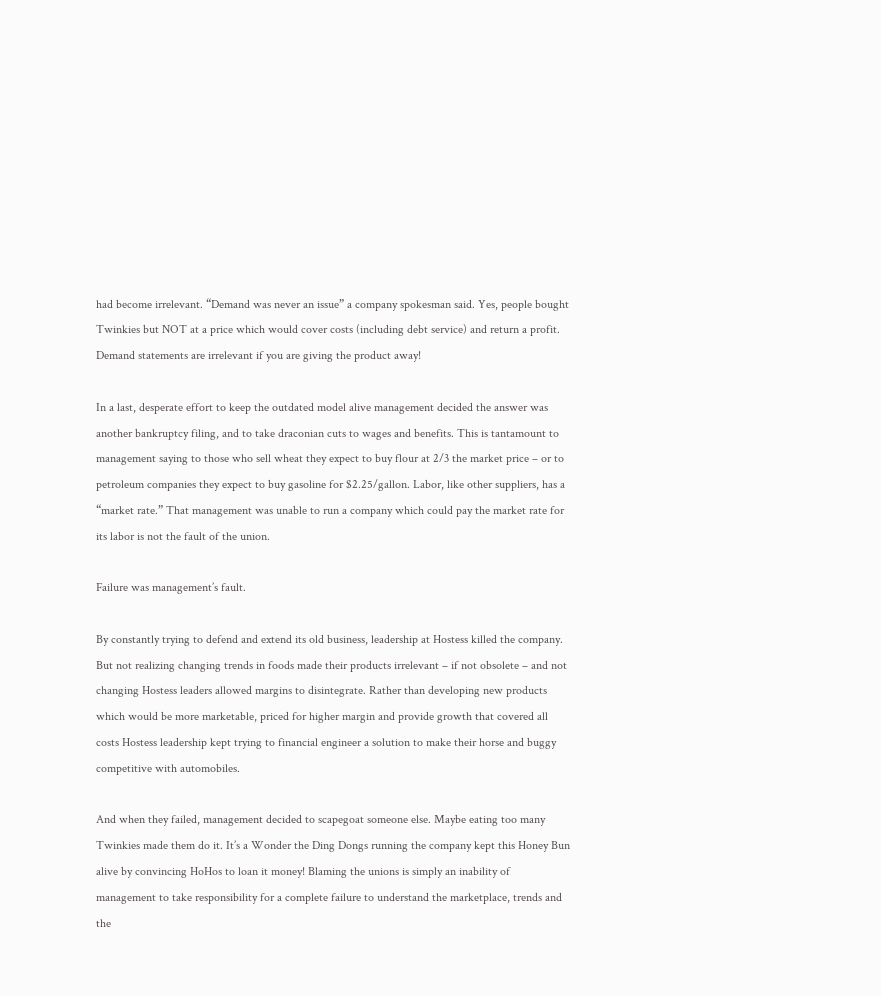had become irrelevant. “Demand was never an issue” a company spokesman said. Yes, people bought Twinkies but NOT at a price which would cover costs (including debt service) and return a profit. Demand statements are irrelevant if you are giving the product away!

In a last, desperate effort to keep the outdated model alive management decided the answer was another bankruptcy filing, and to take draconian cuts to wages and benefits. This is tantamount to management saying to those who sell wheat they expect to buy flour at 2/3 the market price – or to petroleum companies they expect to buy gasoline for $2.25/gallon. Labor, like other suppliers, has a “market rate.” That management was unable to run a company which could pay the market rate for its labor is not the fault of the union.

Failure was management’s fault.

By constantly trying to defend and extend its old business, leadership at Hostess killed the company. But not realizing changing trends in foods made their products irrelevant – if not obsolete – and not changing Hostess leaders allowed margins to disintegrate. Rather than developing new products which would be more marketable, priced for higher margin and provide growth that covered all costs Hostess leadership kept trying to financial engineer a solution to make their horse and buggy competitive with automobiles.

And when they failed, management decided to scapegoat someone else. Maybe eating too many Twinkies made them do it. It’s a Wonder the Ding Dongs running the company kept this Honey Bun alive by convincing HoHos to loan it money! Blaming the unions is simply an inability of management to take responsibility for a complete failure to understand the marketplace, trends and the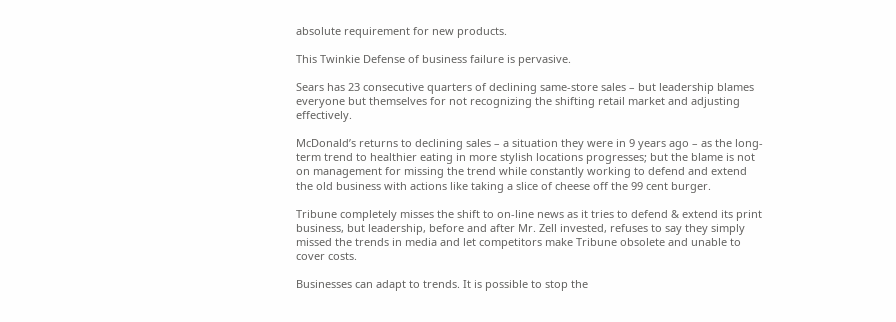absolute requirement for new products.

This Twinkie Defense of business failure is pervasive.

Sears has 23 consecutive quarters of declining same-store sales – but leadership blames everyone but themselves for not recognizing the shifting retail market and adjusting effectively.

McDonald’s returns to declining sales – a situation they were in 9 years ago – as the long-term trend to healthier eating in more stylish locations progresses; but the blame is not on management for missing the trend while constantly working to defend and extend the old business with actions like taking a slice of cheese off the 99 cent burger.

Tribune completely misses the shift to on-line news as it tries to defend & extend its print business, but leadership, before and after Mr. Zell invested, refuses to say they simply missed the trends in media and let competitors make Tribune obsolete and unable to cover costs.

Businesses can adapt to trends. It is possible to stop the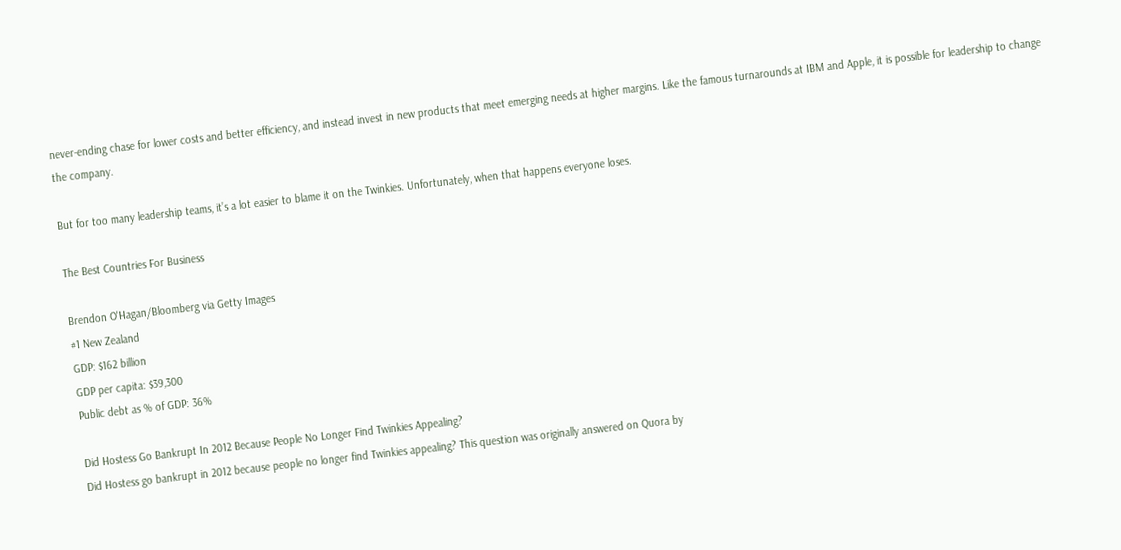never-ending chase for lower costs and better efficiency, and instead invest in new products that meet emerging needs at higher margins. Like the famous turnarounds at IBM and Apple, it is possible for leadership to change the company.

But for too many leadership teams, it’s a lot easier to blame it on the Twinkies. Unfortunately, when that happens everyone loses.

The Best Countries For Business

Brendon O'Hagan/Bloomberg via Getty Images
#1 New Zealand
GDP: $162 billion
GDP per capita: $39,300
Public debt as % of GDP: 36%

Did Hostess Go Bankrupt In 2012 Because People No Longer Find Twinkies Appealing?
Did Hostess go bankrupt in 2012 because people no longer find Twinkies appealing? This question was originally answered on Quora by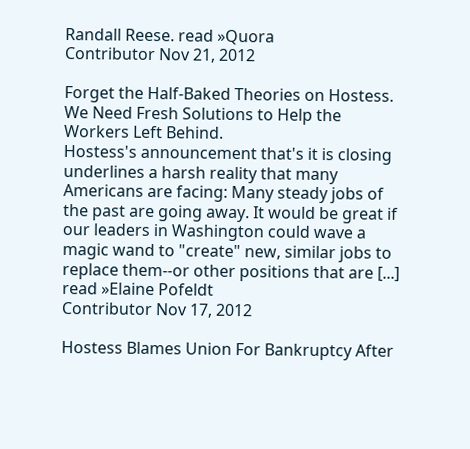Randall Reese. read »Quora
Contributor Nov 21, 2012

Forget the Half-Baked Theories on Hostess. We Need Fresh Solutions to Help the Workers Left Behind.
Hostess's announcement that's it is closing underlines a harsh reality that many Americans are facing: Many steady jobs of the past are going away. It would be great if our leaders in Washington could wave a magic wand to "create" new, similar jobs to replace them--or other positions that are [...] read »Elaine Pofeldt
Contributor Nov 17, 2012

Hostess Blames Union For Bankruptcy After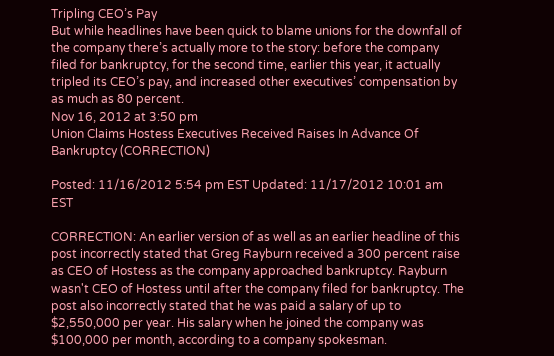Tripling CEO’s Pay
But while headlines have been quick to blame unions for the downfall of the company there’s actually more to the story: before the company filed for bankruptcy, for the second time, earlier this year, it actually tripled its CEO’s pay, and increased other executives’ compensation by as much as 80 percent.
Nov 16, 2012 at 3:50 pm
Union Claims Hostess Executives Received Raises In Advance Of Bankruptcy (CORRECTION)

Posted: 11/16/2012 5:54 pm EST Updated: 11/17/2012 10:01 am EST

CORRECTION: An earlier version of as well as an earlier headline of this post incorrectly stated that Greg Rayburn received a 300 percent raise as CEO of Hostess as the company approached bankruptcy. Rayburn wasn't CEO of Hostess until after the company filed for bankruptcy. The post also incorrectly stated that he was paid a salary of up to $2,550,000 per year. His salary when he joined the company was $100,000 per month, according to a company spokesman.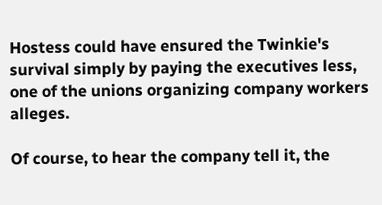Hostess could have ensured the Twinkie's survival simply by paying the executives less, one of the unions organizing company workers alleges.

Of course, to hear the company tell it, the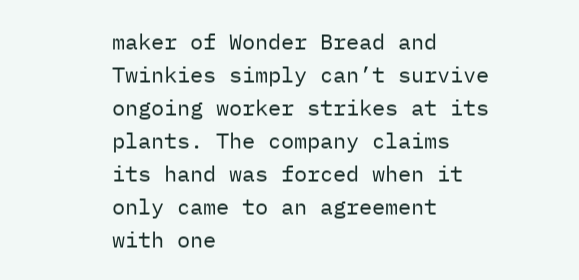maker of Wonder Bread and Twinkies simply can’t survive ongoing worker strikes at its plants. The company claims its hand was forced when it only came to an agreement with one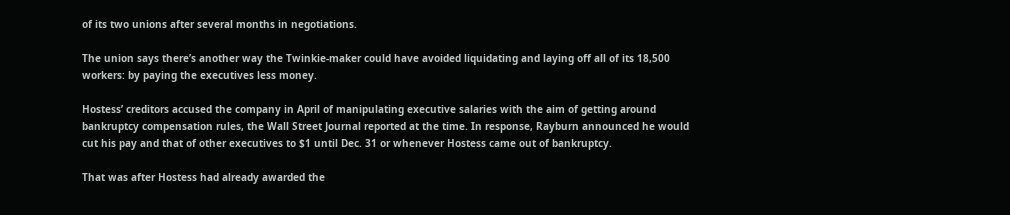of its two unions after several months in negotiations.

The union says there’s another way the Twinkie-maker could have avoided liquidating and laying off all of its 18,500 workers: by paying the executives less money.

Hostess’ creditors accused the company in April of manipulating executive salaries with the aim of getting around bankruptcy compensation rules, the Wall Street Journal reported at the time. In response, Rayburn announced he would cut his pay and that of other executives to $1 until Dec. 31 or whenever Hostess came out of bankruptcy.

That was after Hostess had already awarded the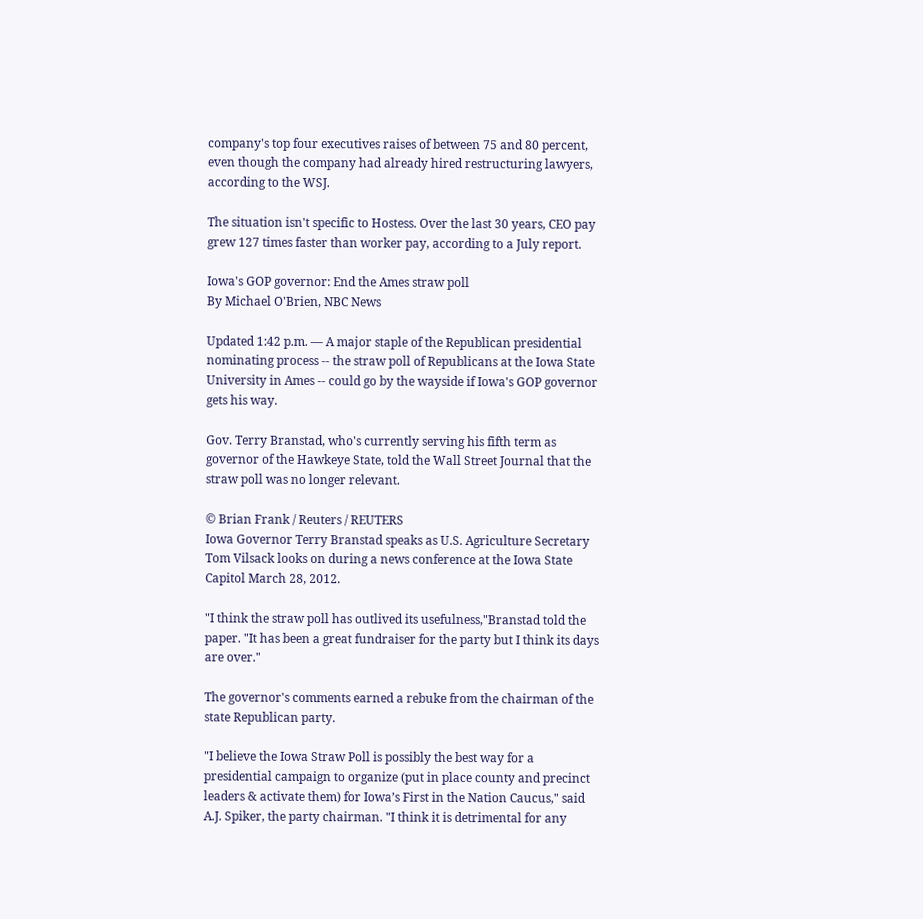company's top four executives raises of between 75 and 80 percent, even though the company had already hired restructuring lawyers, according to the WSJ.

The situation isn't specific to Hostess. Over the last 30 years, CEO pay grew 127 times faster than worker pay, according to a July report.

Iowa's GOP governor: End the Ames straw poll
By Michael O'Brien, NBC News

Updated 1:42 p.m. — A major staple of the Republican presidential nominating process -- the straw poll of Republicans at the Iowa State University in Ames -- could go by the wayside if Iowa's GOP governor gets his way.

Gov. Terry Branstad, who's currently serving his fifth term as governor of the Hawkeye State, told the Wall Street Journal that the straw poll was no longer relevant.

© Brian Frank / Reuters / REUTERS
Iowa Governor Terry Branstad speaks as U.S. Agriculture Secretary Tom Vilsack looks on during a news conference at the Iowa State Capitol March 28, 2012.

"I think the straw poll has outlived its usefulness,"Branstad told the paper. "It has been a great fundraiser for the party but I think its days are over."

The governor's comments earned a rebuke from the chairman of the state Republican party.

"I believe the Iowa Straw Poll is possibly the best way for a presidential campaign to organize (put in place county and precinct leaders & activate them) for Iowa’s First in the Nation Caucus," said A.J. Spiker, the party chairman. "I think it is detrimental for any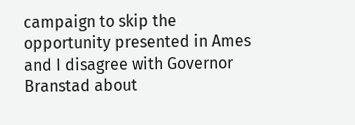campaign to skip the opportunity presented in Ames and I disagree with Governor Branstad about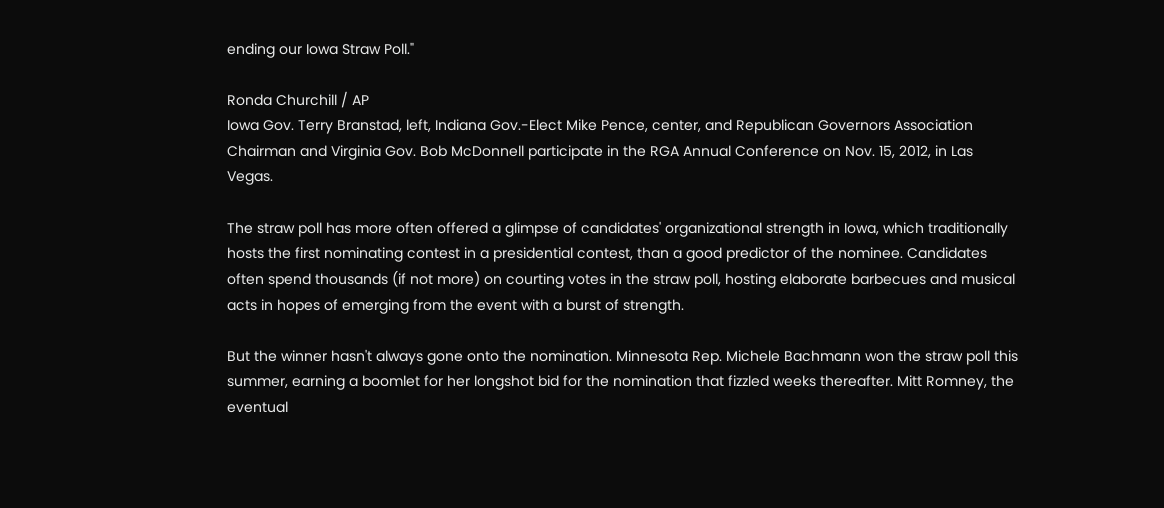ending our Iowa Straw Poll."

Ronda Churchill / AP
Iowa Gov. Terry Branstad, left, Indiana Gov.-Elect Mike Pence, center, and Republican Governors Association Chairman and Virginia Gov. Bob McDonnell participate in the RGA Annual Conference on Nov. 15, 2012, in Las Vegas.

The straw poll has more often offered a glimpse of candidates' organizational strength in Iowa, which traditionally hosts the first nominating contest in a presidential contest, than a good predictor of the nominee. Candidates often spend thousands (if not more) on courting votes in the straw poll, hosting elaborate barbecues and musical acts in hopes of emerging from the event with a burst of strength.

But the winner hasn't always gone onto the nomination. Minnesota Rep. Michele Bachmann won the straw poll this summer, earning a boomlet for her longshot bid for the nomination that fizzled weeks thereafter. Mitt Romney, the eventual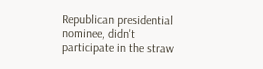Republican presidential nominee, didn't participate in the straw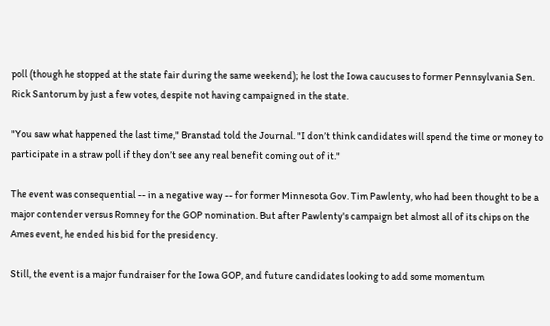poll (though he stopped at the state fair during the same weekend); he lost the Iowa caucuses to former Pennsylvania Sen. Rick Santorum by just a few votes, despite not having campaigned in the state.

"You saw what happened the last time," Branstad told the Journal. "I don’t think candidates will spend the time or money to participate in a straw poll if they don’t see any real benefit coming out of it."

The event was consequential -- in a negative way -- for former Minnesota Gov. Tim Pawlenty, who had been thought to be a major contender versus Romney for the GOP nomination. But after Pawlenty's campaign bet almost all of its chips on the Ames event, he ended his bid for the presidency.

Still, the event is a major fundraiser for the Iowa GOP, and future candidates looking to add some momentum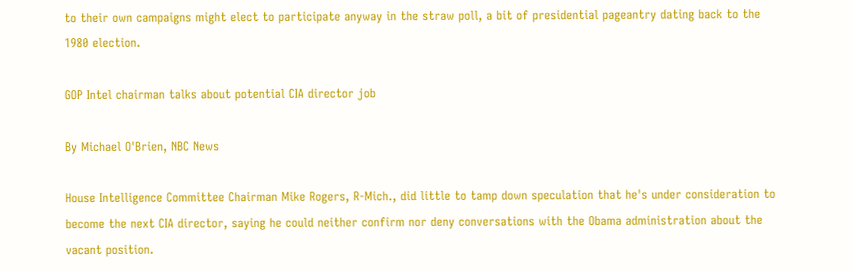to their own campaigns might elect to participate anyway in the straw poll, a bit of presidential pageantry dating back to the 1980 election.

GOP Intel chairman talks about potential CIA director job

By Michael O'Brien, NBC News

House Intelligence Committee Chairman Mike Rogers, R-Mich., did little to tamp down speculation that he's under consideration to become the next CIA director, saying he could neither confirm nor deny conversations with the Obama administration about the vacant position.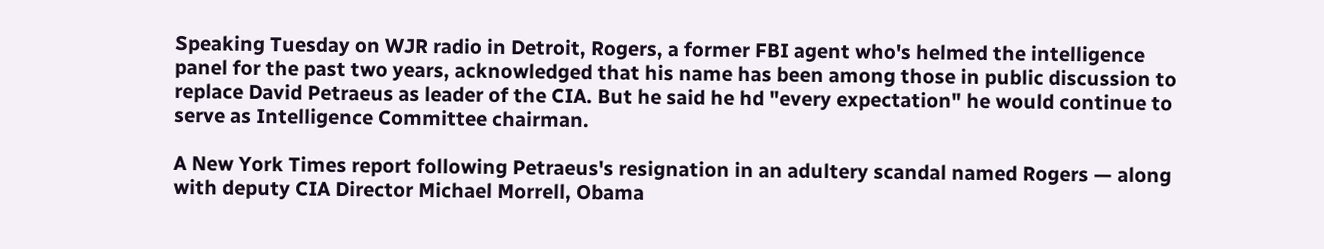Speaking Tuesday on WJR radio in Detroit, Rogers, a former FBI agent who's helmed the intelligence panel for the past two years, acknowledged that his name has been among those in public discussion to replace David Petraeus as leader of the CIA. But he said he hd "every expectation" he would continue to serve as Intelligence Committee chairman.

A New York Times report following Petraeus's resignation in an adultery scandal named Rogers — along with deputy CIA Director Michael Morrell, Obama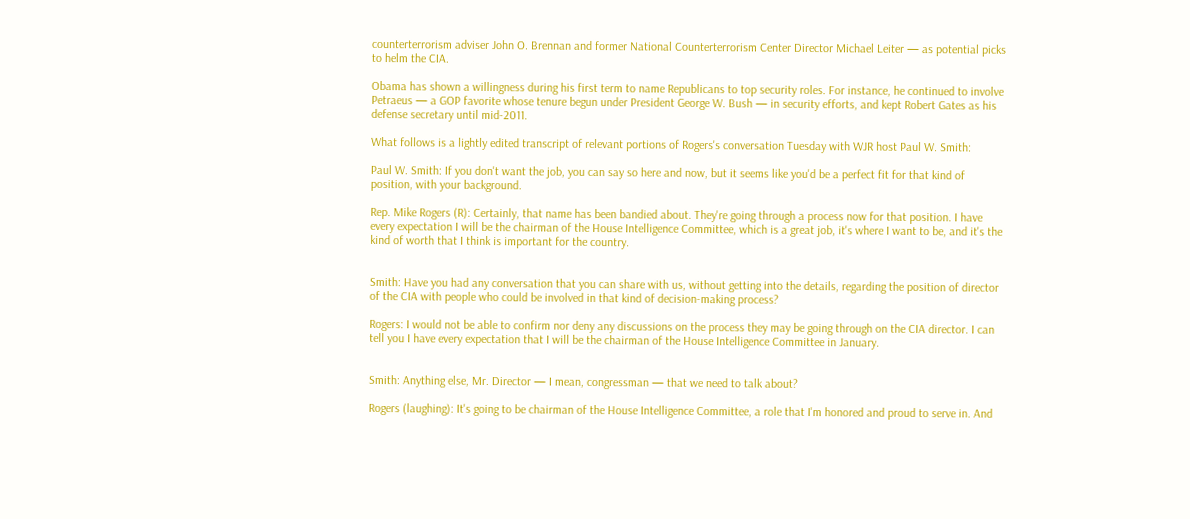counterterrorism adviser John O. Brennan and former National Counterterrorism Center Director Michael Leiter — as potential picks to helm the CIA.

Obama has shown a willingness during his first term to name Republicans to top security roles. For instance, he continued to involve Petraeus — a GOP favorite whose tenure begun under President George W. Bush — in security efforts, and kept Robert Gates as his defense secretary until mid-2011.

What follows is a lightly edited transcript of relevant portions of Rogers's conversation Tuesday with WJR host Paul W. Smith:

Paul W. Smith: If you don't want the job, you can say so here and now, but it seems like you'd be a perfect fit for that kind of position, with your background.

Rep. Mike Rogers (R): Certainly, that name has been bandied about. They're going through a process now for that position. I have every expectation I will be the chairman of the House Intelligence Committee, which is a great job, it's where I want to be, and it's the kind of worth that I think is important for the country.


Smith: Have you had any conversation that you can share with us, without getting into the details, regarding the position of director of the CIA with people who could be involved in that kind of decision-making process?

Rogers: I would not be able to confirm nor deny any discussions on the process they may be going through on the CIA director. I can tell you I have every expectation that I will be the chairman of the House Intelligence Committee in January.


Smith: Anything else, Mr. Director — I mean, congressman — that we need to talk about?

Rogers (laughing): It's going to be chairman of the House Intelligence Committee, a role that I'm honored and proud to serve in. And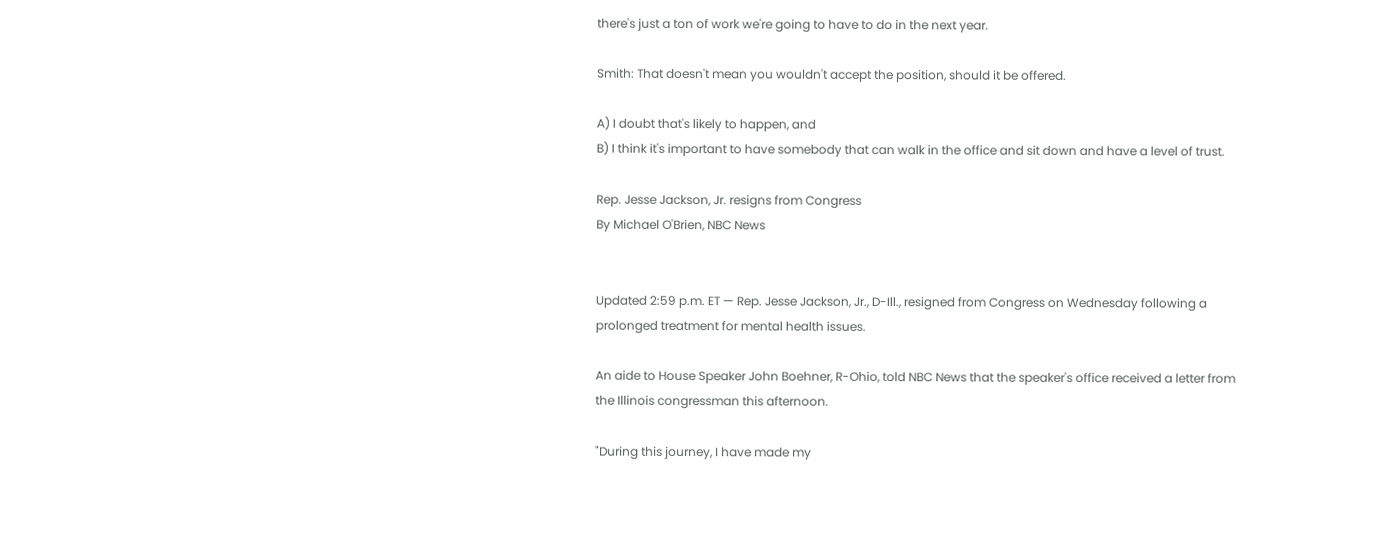there's just a ton of work we're going to have to do in the next year.

Smith: That doesn't mean you wouldn't accept the position, should it be offered.

A) I doubt that's likely to happen, and
B) I think it's important to have somebody that can walk in the office and sit down and have a level of trust.

Rep. Jesse Jackson, Jr. resigns from Congress
By Michael O'Brien, NBC News


Updated 2:59 p.m. ET — Rep. Jesse Jackson, Jr., D-Ill., resigned from Congress on Wednesday following a prolonged treatment for mental health issues.

An aide to House Speaker John Boehner, R-Ohio, told NBC News that the speaker's office received a letter from the Illinois congressman this afternoon.

"During this journey, I have made my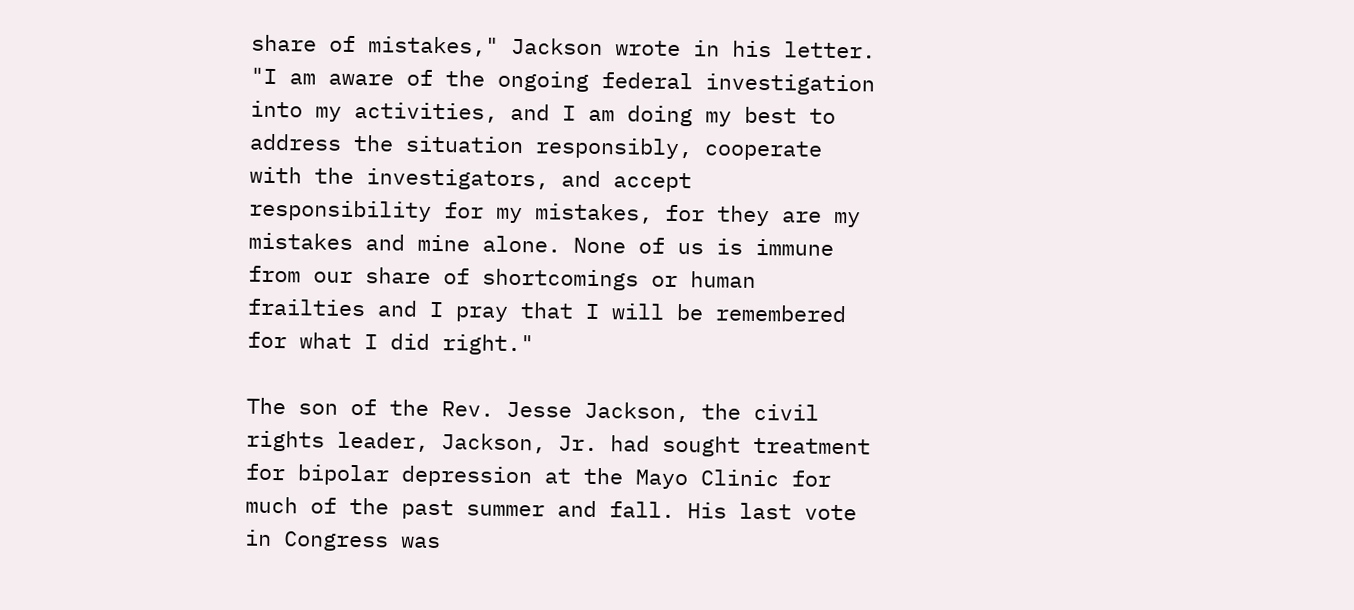share of mistakes," Jackson wrote in his letter. "I am aware of the ongoing federal investigation into my activities, and I am doing my best to address the situation responsibly, cooperate with the investigators, and accept responsibility for my mistakes, for they are my mistakes and mine alone. None of us is immune from our share of shortcomings or human frailties and I pray that I will be remembered for what I did right."

The son of the Rev. Jesse Jackson, the civil rights leader, Jackson, Jr. had sought treatment for bipolar depression at the Mayo Clinic for much of the past summer and fall. His last vote in Congress was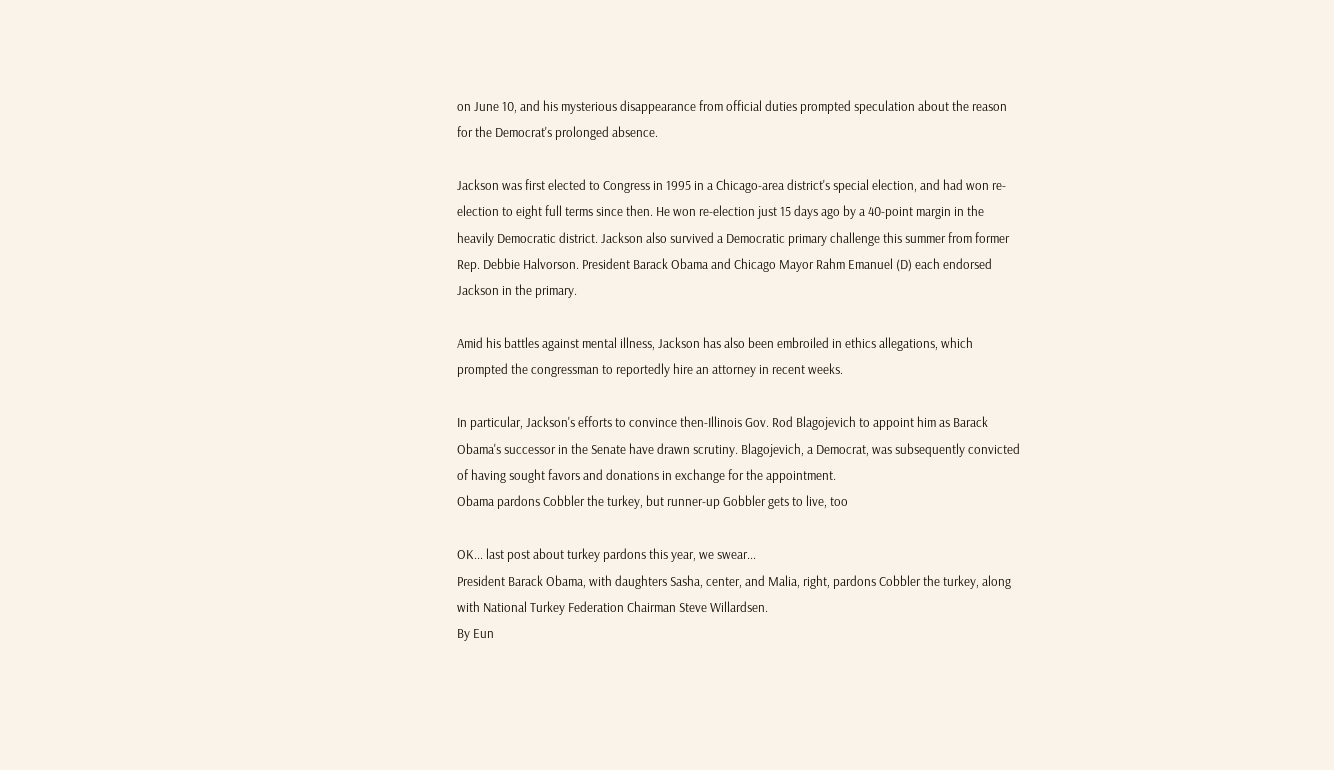on June 10, and his mysterious disappearance from official duties prompted speculation about the reason for the Democrat's prolonged absence.

Jackson was first elected to Congress in 1995 in a Chicago-area district's special election, and had won re-election to eight full terms since then. He won re-election just 15 days ago by a 40-point margin in the heavily Democratic district. Jackson also survived a Democratic primary challenge this summer from former Rep. Debbie Halvorson. President Barack Obama and Chicago Mayor Rahm Emanuel (D) each endorsed Jackson in the primary.

Amid his battles against mental illness, Jackson has also been embroiled in ethics allegations, which prompted the congressman to reportedly hire an attorney in recent weeks.

In particular, Jackson's efforts to convince then-Illinois Gov. Rod Blagojevich to appoint him as Barack Obama's successor in the Senate have drawn scrutiny. Blagojevich, a Democrat, was subsequently convicted of having sought favors and donations in exchange for the appointment.
Obama pardons Cobbler the turkey, but runner-up Gobbler gets to live, too

OK... last post about turkey pardons this year, we swear...
President Barack Obama, with daughters Sasha, center, and Malia, right, pardons Cobbler the turkey, along with National Turkey Federation Chairman Steve Willardsen.
By Eun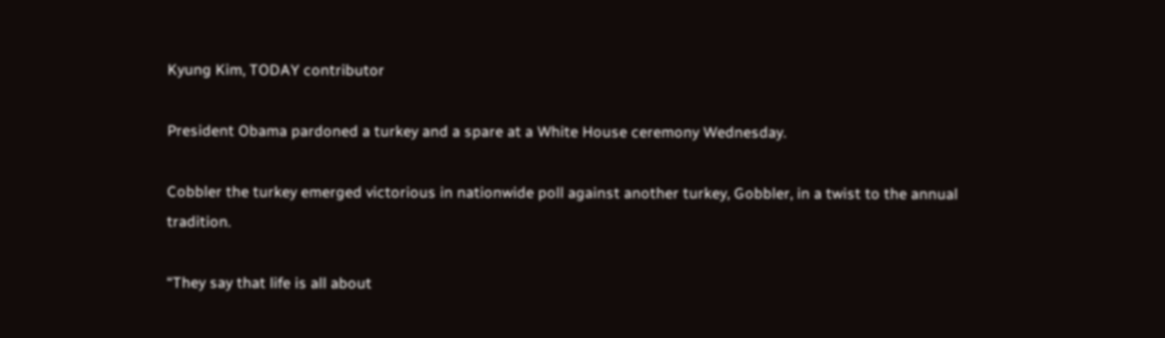Kyung Kim, TODAY contributor

President Obama pardoned a turkey and a spare at a White House ceremony Wednesday.

Cobbler the turkey emerged victorious in nationwide poll against another turkey, Gobbler, in a twist to the annual tradition.

“They say that life is all about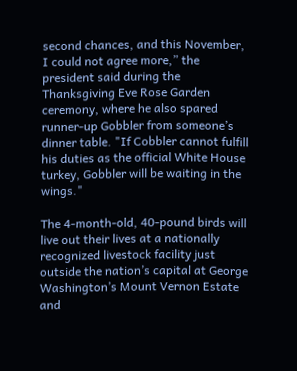second chances, and this November, I could not agree more,” the president said during the Thanksgiving Eve Rose Garden ceremony, where he also spared runner-up Gobbler from someone’s dinner table. "If Cobbler cannot fulfill his duties as the official White House turkey, Gobbler will be waiting in the wings."

The 4-month-old, 40-pound birds will live out their lives at a nationally recognized livestock facility just outside the nation’s capital at George Washington’s Mount Vernon Estate and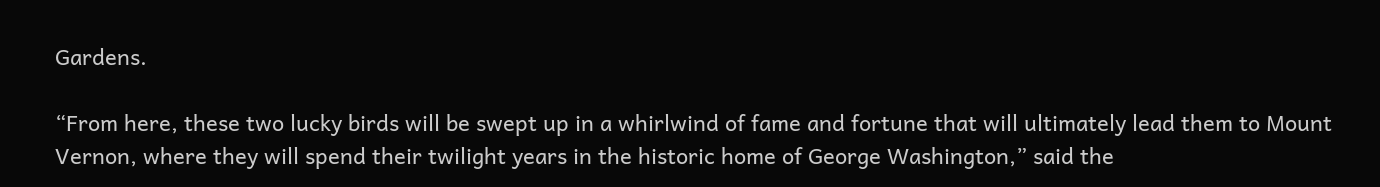Gardens.

“From here, these two lucky birds will be swept up in a whirlwind of fame and fortune that will ultimately lead them to Mount Vernon, where they will spend their twilight years in the historic home of George Washington,” said the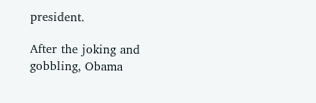president.

After the joking and gobbling, Obama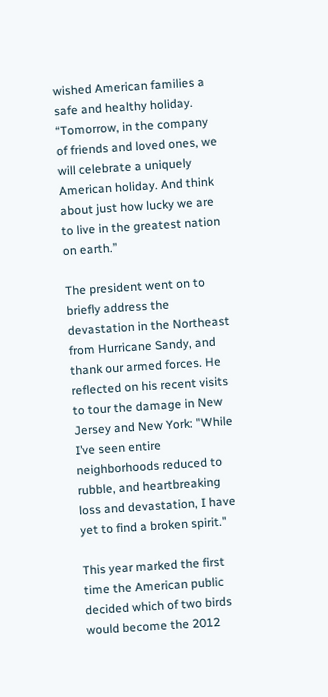wished American families a safe and healthy holiday. “Tomorrow, in the company of friends and loved ones, we will celebrate a uniquely American holiday. And think about just how lucky we are to live in the greatest nation on earth.”

The president went on to briefly address the devastation in the Northeast from Hurricane Sandy, and thank our armed forces. He reflected on his recent visits to tour the damage in New Jersey and New York: "While I’ve seen entire neighborhoods reduced to rubble, and heartbreaking loss and devastation, I have yet to find a broken spirit."

This year marked the first time the American public decided which of two birds would become the 2012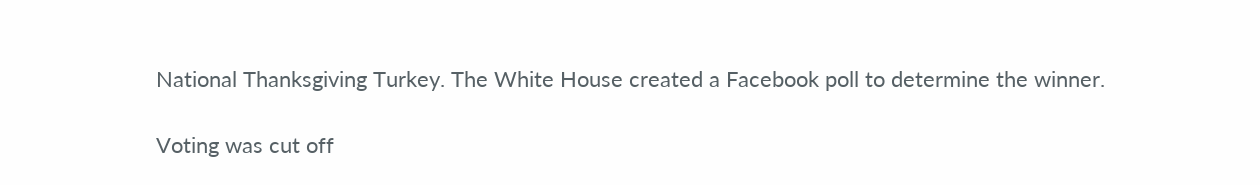National Thanksgiving Turkey. The White House created a Facebook poll to determine the winner.

Voting was cut off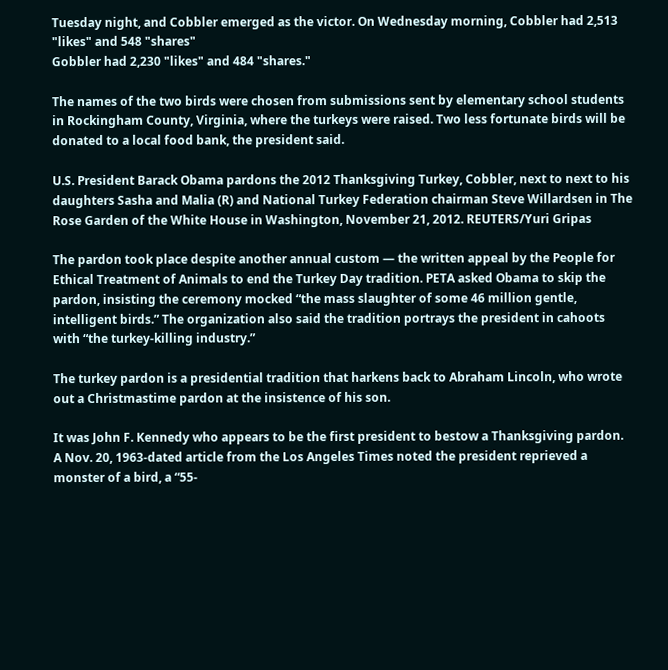Tuesday night, and Cobbler emerged as the victor. On Wednesday morning, Cobbler had 2,513 "likes" and 548 "shares"
Gobbler had 2,230 "likes" and 484 "shares."

The names of the two birds were chosen from submissions sent by elementary school students in Rockingham County, Virginia, where the turkeys were raised. Two less fortunate birds will be donated to a local food bank, the president said.

U.S. President Barack Obama pardons the 2012 Thanksgiving Turkey, Cobbler, next to next to his daughters Sasha and Malia (R) and National Turkey Federation chairman Steve Willardsen in The Rose Garden of the White House in Washington, November 21, 2012. REUTERS/Yuri Gripas

The pardon took place despite another annual custom — the written appeal by the People for Ethical Treatment of Animals to end the Turkey Day tradition. PETA asked Obama to skip the pardon, insisting the ceremony mocked “the mass slaughter of some 46 million gentle, intelligent birds.” The organization also said the tradition portrays the president in cahoots with “the turkey-killing industry.”

The turkey pardon is a presidential tradition that harkens back to Abraham Lincoln, who wrote out a Christmastime pardon at the insistence of his son.

It was John F. Kennedy who appears to be the first president to bestow a Thanksgiving pardon. A Nov. 20, 1963-dated article from the Los Angeles Times noted the president reprieved a monster of a bird, a “55-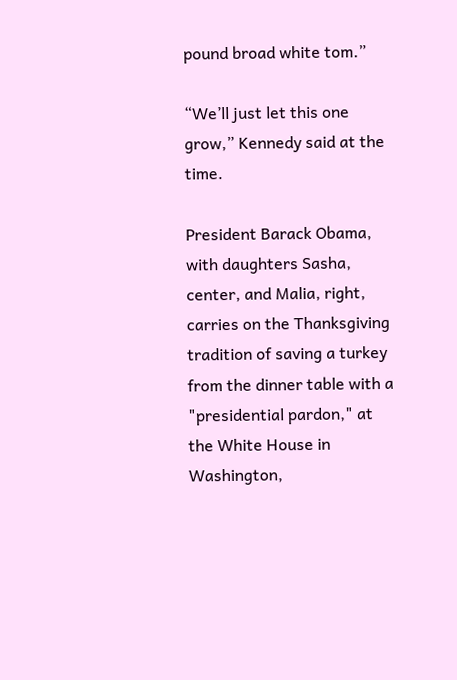pound broad white tom.”

“We’ll just let this one grow,” Kennedy said at the time.

President Barack Obama, with daughters Sasha, center, and Malia, right, carries on the Thanksgiving tradition of saving a turkey from the dinner table with a "presidential pardon," at the White House in Washington,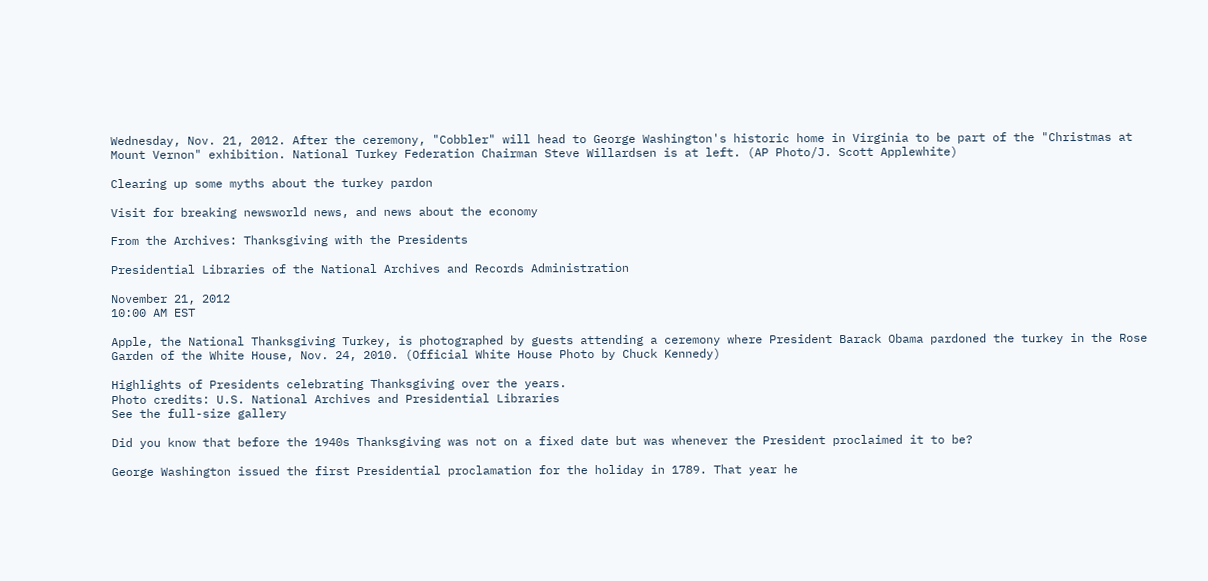Wednesday, Nov. 21, 2012. After the ceremony, "Cobbler" will head to George Washington's historic home in Virginia to be part of the "Christmas at Mount Vernon" exhibition. National Turkey Federation Chairman Steve Willardsen is at left. (AP Photo/J. Scott Applewhite)

Clearing up some myths about the turkey pardon

Visit for breaking newsworld news, and news about the economy

From the Archives: Thanksgiving with the Presidents

Presidential Libraries of the National Archives and Records Administration

November 21, 2012
10:00 AM EST

Apple, the National Thanksgiving Turkey, is photographed by guests attending a ceremony where President Barack Obama pardoned the turkey in the Rose Garden of the White House, Nov. 24, 2010. (Official White House Photo by Chuck Kennedy)

Highlights of Presidents celebrating Thanksgiving over the years.
Photo credits: U.S. National Archives and Presidential Libraries
See the full-size gallery

Did you know that before the 1940s Thanksgiving was not on a fixed date but was whenever the President proclaimed it to be?

George Washington issued the first Presidential proclamation for the holiday in 1789. That year he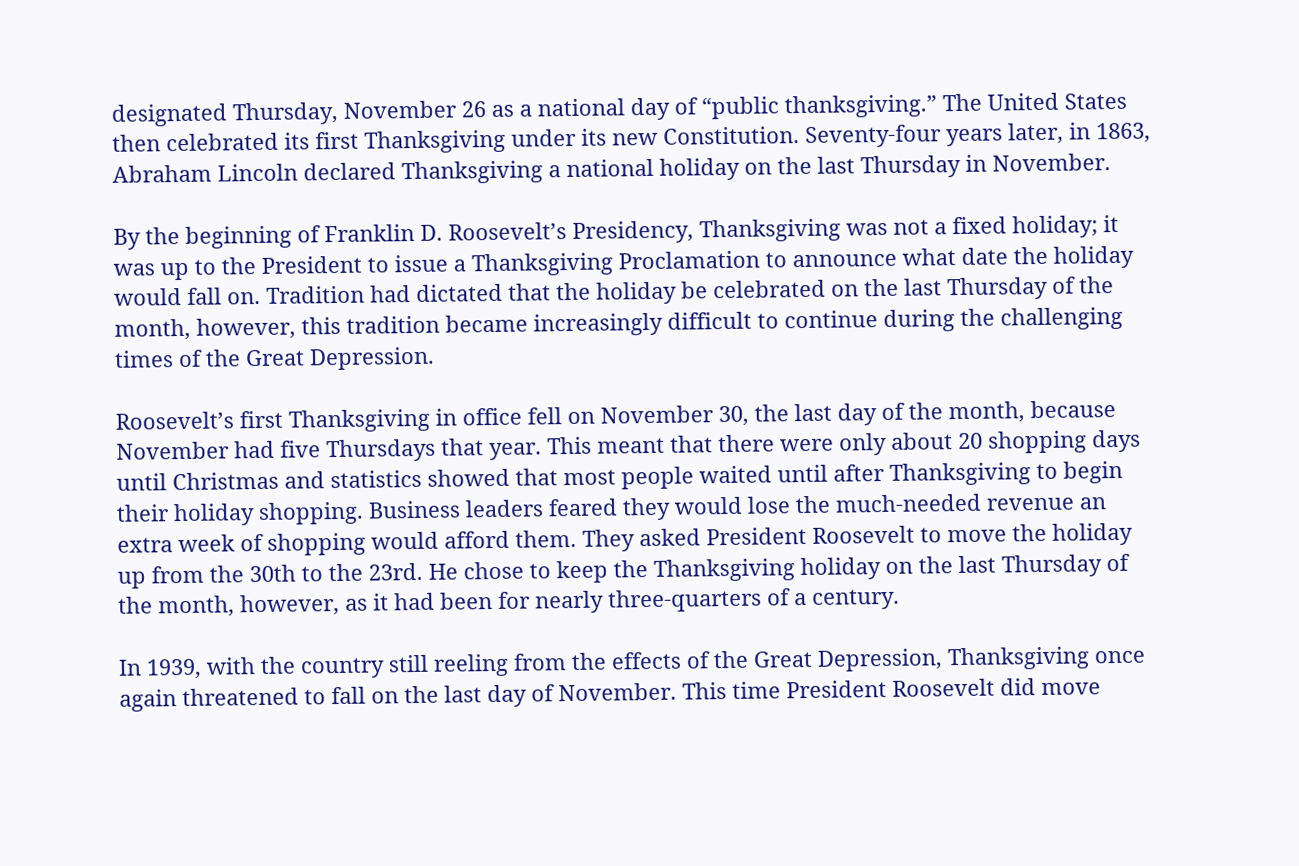designated Thursday, November 26 as a national day of “public thanksgiving.” The United States then celebrated its first Thanksgiving under its new Constitution. Seventy-four years later, in 1863, Abraham Lincoln declared Thanksgiving a national holiday on the last Thursday in November.

By the beginning of Franklin D. Roosevelt’s Presidency, Thanksgiving was not a fixed holiday; it was up to the President to issue a Thanksgiving Proclamation to announce what date the holiday would fall on. Tradition had dictated that the holiday be celebrated on the last Thursday of the month, however, this tradition became increasingly difficult to continue during the challenging times of the Great Depression.

Roosevelt’s first Thanksgiving in office fell on November 30, the last day of the month, because November had five Thursdays that year. This meant that there were only about 20 shopping days until Christmas and statistics showed that most people waited until after Thanksgiving to begin their holiday shopping. Business leaders feared they would lose the much-needed revenue an extra week of shopping would afford them. They asked President Roosevelt to move the holiday up from the 30th to the 23rd. He chose to keep the Thanksgiving holiday on the last Thursday of the month, however, as it had been for nearly three-quarters of a century.

In 1939, with the country still reeling from the effects of the Great Depression, Thanksgiving once again threatened to fall on the last day of November. This time President Roosevelt did move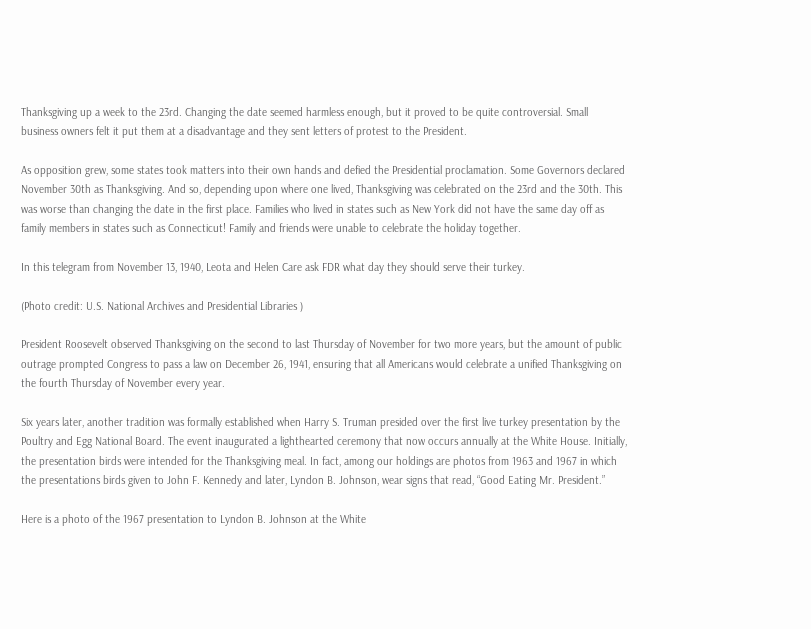Thanksgiving up a week to the 23rd. Changing the date seemed harmless enough, but it proved to be quite controversial. Small business owners felt it put them at a disadvantage and they sent letters of protest to the President.

As opposition grew, some states took matters into their own hands and defied the Presidential proclamation. Some Governors declared November 30th as Thanksgiving. And so, depending upon where one lived, Thanksgiving was celebrated on the 23rd and the 30th. This was worse than changing the date in the first place. Families who lived in states such as New York did not have the same day off as family members in states such as Connecticut! Family and friends were unable to celebrate the holiday together.

In this telegram from November 13, 1940, Leota and Helen Care ask FDR what day they should serve their turkey.

(Photo credit: U.S. National Archives and Presidential Libraries )

President Roosevelt observed Thanksgiving on the second to last Thursday of November for two more years, but the amount of public outrage prompted Congress to pass a law on December 26, 1941, ensuring that all Americans would celebrate a unified Thanksgiving on the fourth Thursday of November every year.

Six years later, another tradition was formally established when Harry S. Truman presided over the first live turkey presentation by the Poultry and Egg National Board. The event inaugurated a lighthearted ceremony that now occurs annually at the White House. Initially, the presentation birds were intended for the Thanksgiving meal. In fact, among our holdings are photos from 1963 and 1967 in which the presentations birds given to John F. Kennedy and later, Lyndon B. Johnson, wear signs that read, “Good Eating Mr. President.”

Here is a photo of the 1967 presentation to Lyndon B. Johnson at the White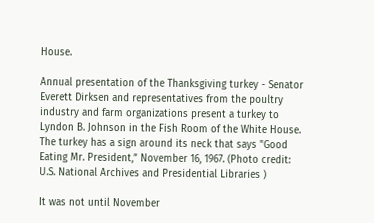House.

Annual presentation of the Thanksgiving turkey - Senator Everett Dirksen and representatives from the poultry industry and farm organizations present a turkey to Lyndon B. Johnson in the Fish Room of the White House. The turkey has a sign around its neck that says "Good Eating Mr. President,” November 16, 1967. (Photo credit: U.S. National Archives and Presidential Libraries )

It was not until November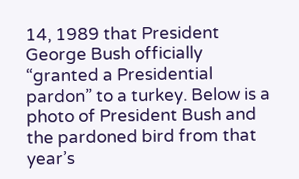14, 1989 that President George Bush officially “granted a Presidential pardon” to a turkey. Below is a photo of President Bush and the pardoned bird from that year’s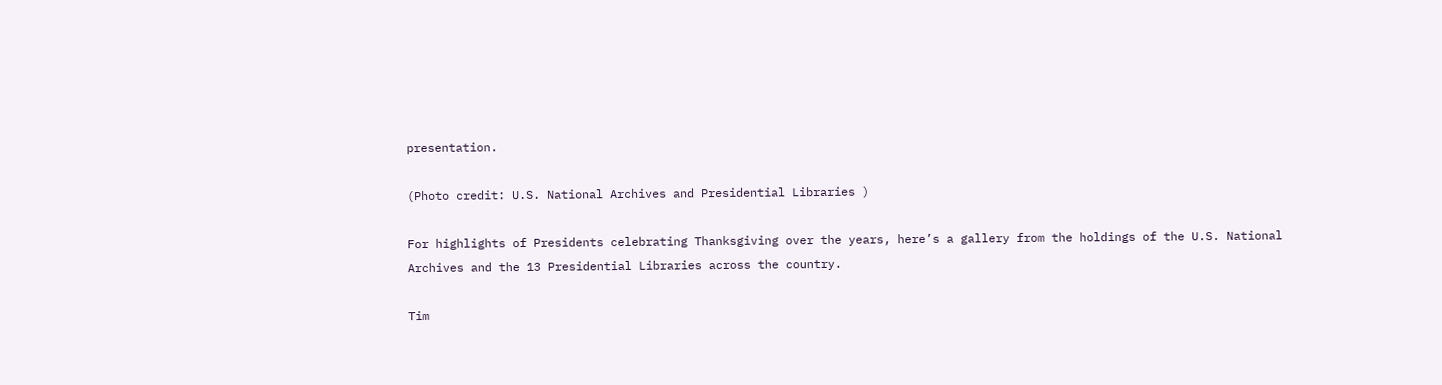presentation.

(Photo credit: U.S. National Archives and Presidential Libraries )

For highlights of Presidents celebrating Thanksgiving over the years, here’s a gallery from the holdings of the U.S. National Archives and the 13 Presidential Libraries across the country.

Tim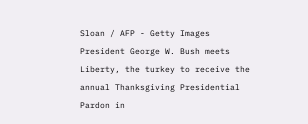Sloan / AFP - Getty Images
President George W. Bush meets Liberty, the turkey to receive the annual Thanksgiving Presidential Pardon in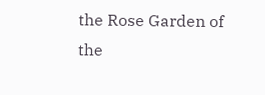the Rose Garden of the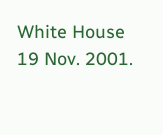White House 19 Nov. 2001.